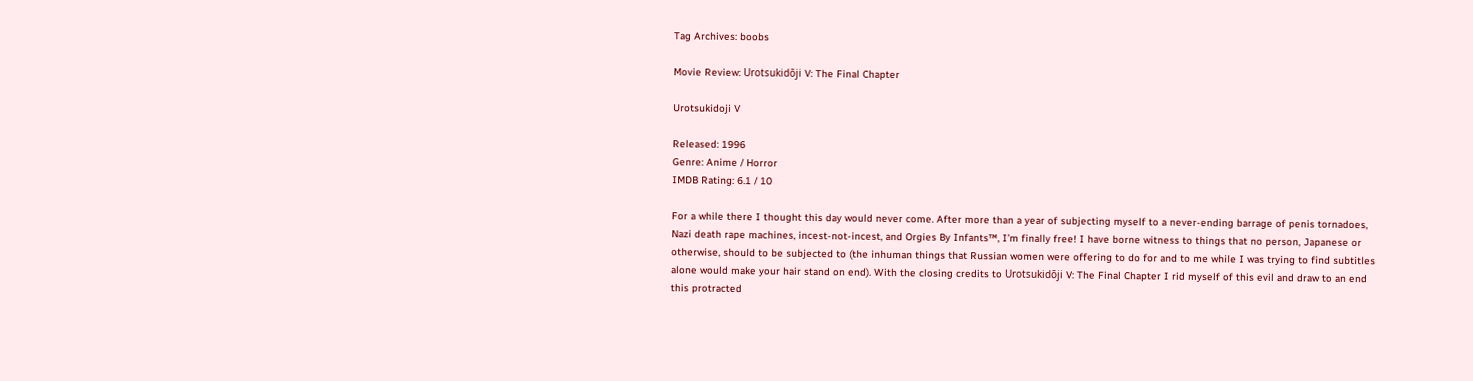Tag Archives: boobs

Movie Review: Urotsukidōji V: The Final Chapter

Urotsukidoji V

Released: 1996
Genre: Anime / Horror
IMDB Rating: 6.1 / 10

For a while there I thought this day would never come. After more than a year of subjecting myself to a never-ending barrage of penis tornadoes, Nazi death rape machines, incest-not-incest, and Orgies By Infants™, I’m finally free! I have borne witness to things that no person, Japanese or otherwise, should to be subjected to (the inhuman things that Russian women were offering to do for and to me while I was trying to find subtitles alone would make your hair stand on end). With the closing credits to Urotsukidōji V: The Final Chapter I rid myself of this evil and draw to an end this protracted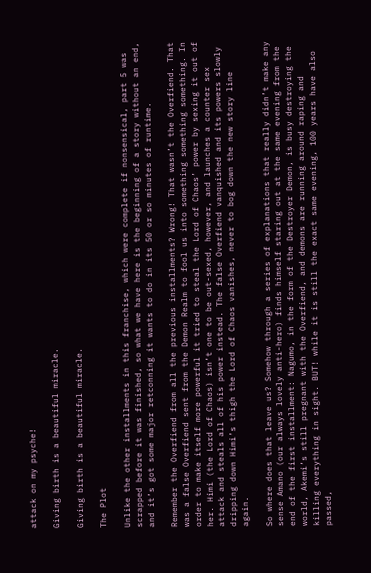attack on my psyche!

Giving birth is a beautiful miracle.

Giving birth is a beautiful miracle.

The Plot

Unlike the other installments in this franchise, which were complete if nonsensical, part 5 was scrapped before it was finished, so what we have here is the beginning of a story without an end, and it’s got some major retconning it wants to do in its 50 or so minutes of runtime.

Remember the Overfiend from all the previous installments? Wrong! That wasn’t the Overfiend. That was a false Overfiend sent from the Demon Realm to fool us into something something something. In order to make itself more powerful it tried to steal the Lord of Chaos’ power by sexing it out of her. Himi (the Lord of Chaos) isn’t one to be out-sexed, however, and launches a counter sex attack and steals all of his power instead. The false Overfiend vanquished and its powers slowly dripping down Himi’s thigh the Lord of Chaos vanishes, never to bog down the new story line again.

So where does that leave us? Somehow through a series of explanations that really didn’t make any sense Amano (our always lovely anti-hero) finds himself staring out at the same evening from the end of the first installment: Nagumo, in the form of the Destroyer Demon, is busy destroying the world, Akemi’s still pregnant with the Overfiend, and demons are running around raping and killing everything in sight. BUT! while it is still the exact same evening, 100 years have also passed,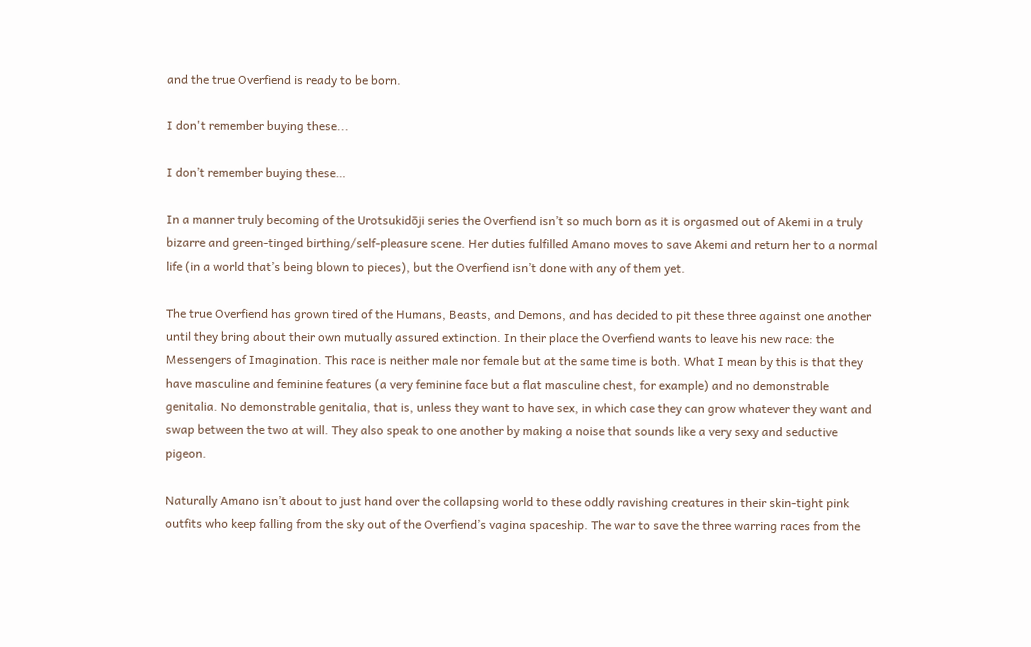and the true Overfiend is ready to be born.

I don't remember buying these...

I don’t remember buying these…

In a manner truly becoming of the Urotsukidōji series the Overfiend isn’t so much born as it is orgasmed out of Akemi in a truly bizarre and green-tinged birthing/self-pleasure scene. Her duties fulfilled Amano moves to save Akemi and return her to a normal life (in a world that’s being blown to pieces), but the Overfiend isn’t done with any of them yet.

The true Overfiend has grown tired of the Humans, Beasts, and Demons, and has decided to pit these three against one another until they bring about their own mutually assured extinction. In their place the Overfiend wants to leave his new race: the Messengers of Imagination. This race is neither male nor female but at the same time is both. What I mean by this is that they have masculine and feminine features (a very feminine face but a flat masculine chest, for example) and no demonstrable genitalia. No demonstrable genitalia, that is, unless they want to have sex, in which case they can grow whatever they want and swap between the two at will. They also speak to one another by making a noise that sounds like a very sexy and seductive pigeon.

Naturally Amano isn’t about to just hand over the collapsing world to these oddly ravishing creatures in their skin-tight pink outfits who keep falling from the sky out of the Overfiend’s vagina spaceship. The war to save the three warring races from the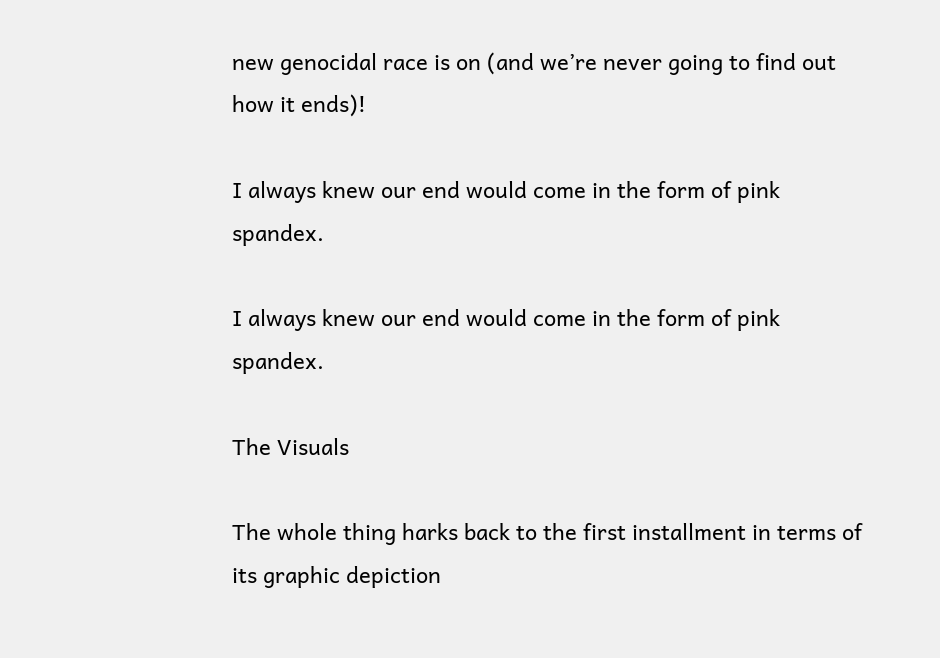new genocidal race is on (and we’re never going to find out how it ends)!

I always knew our end would come in the form of pink spandex.

I always knew our end would come in the form of pink spandex.

The Visuals

The whole thing harks back to the first installment in terms of its graphic depiction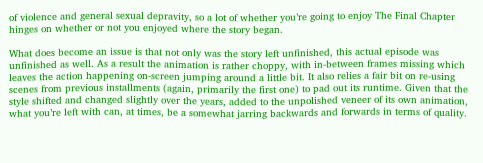of violence and general sexual depravity, so a lot of whether you’re going to enjoy The Final Chapter hinges on whether or not you enjoyed where the story began.

What does become an issue is that not only was the story left unfinished, this actual episode was unfinished as well. As a result the animation is rather choppy, with in-between frames missing which leaves the action happening on-screen jumping around a little bit. It also relies a fair bit on re-using scenes from previous installments (again, primarily the first one) to pad out its runtime. Given that the style shifted and changed slightly over the years, added to the unpolished veneer of its own animation, what you’re left with can, at times, be a somewhat jarring backwards and forwards in terms of quality.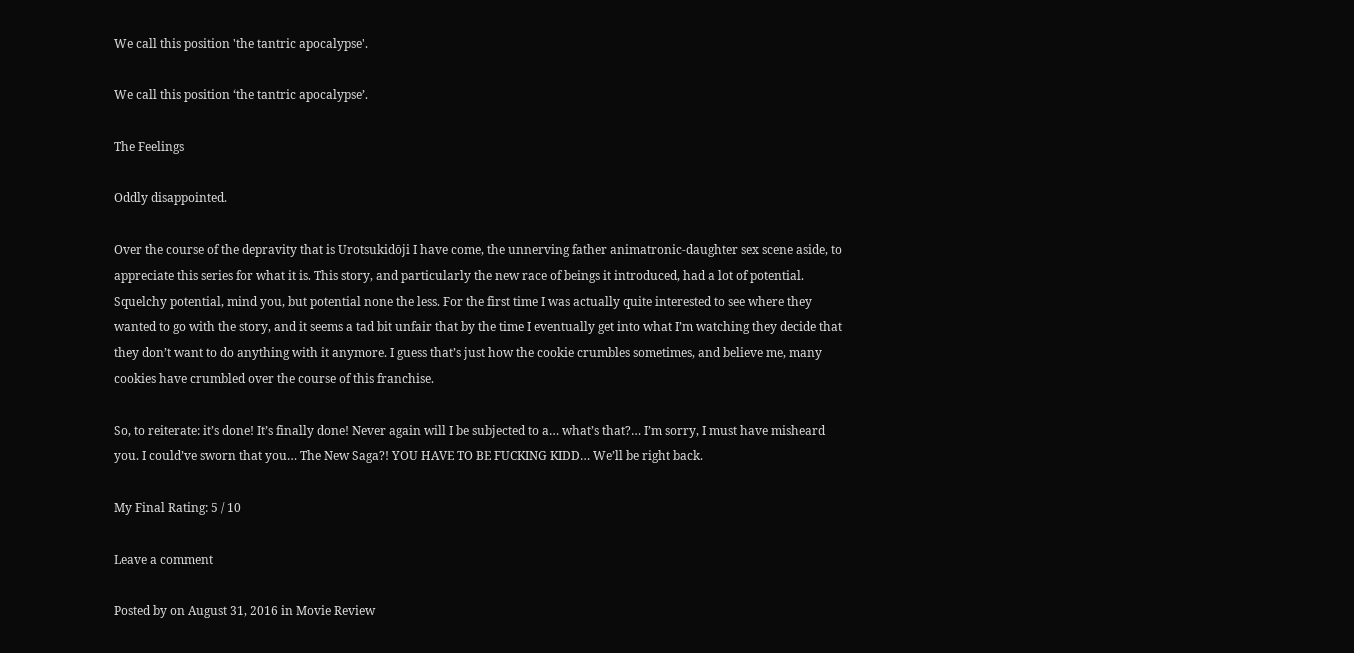We call this position 'the tantric apocalypse'.

We call this position ‘the tantric apocalypse’.

The Feelings

Oddly disappointed.

Over the course of the depravity that is Urotsukidōji I have come, the unnerving father animatronic-daughter sex scene aside, to appreciate this series for what it is. This story, and particularly the new race of beings it introduced, had a lot of potential. Squelchy potential, mind you, but potential none the less. For the first time I was actually quite interested to see where they wanted to go with the story, and it seems a tad bit unfair that by the time I eventually get into what I’m watching they decide that they don’t want to do anything with it anymore. I guess that’s just how the cookie crumbles sometimes, and believe me, many cookies have crumbled over the course of this franchise.

So, to reiterate: it’s done! It’s finally done! Never again will I be subjected to a… what’s that?… I’m sorry, I must have misheard you. I could’ve sworn that you… The New Saga?! YOU HAVE TO BE FUCKING KIDD… We’ll be right back.

My Final Rating: 5 / 10

Leave a comment

Posted by on August 31, 2016 in Movie Review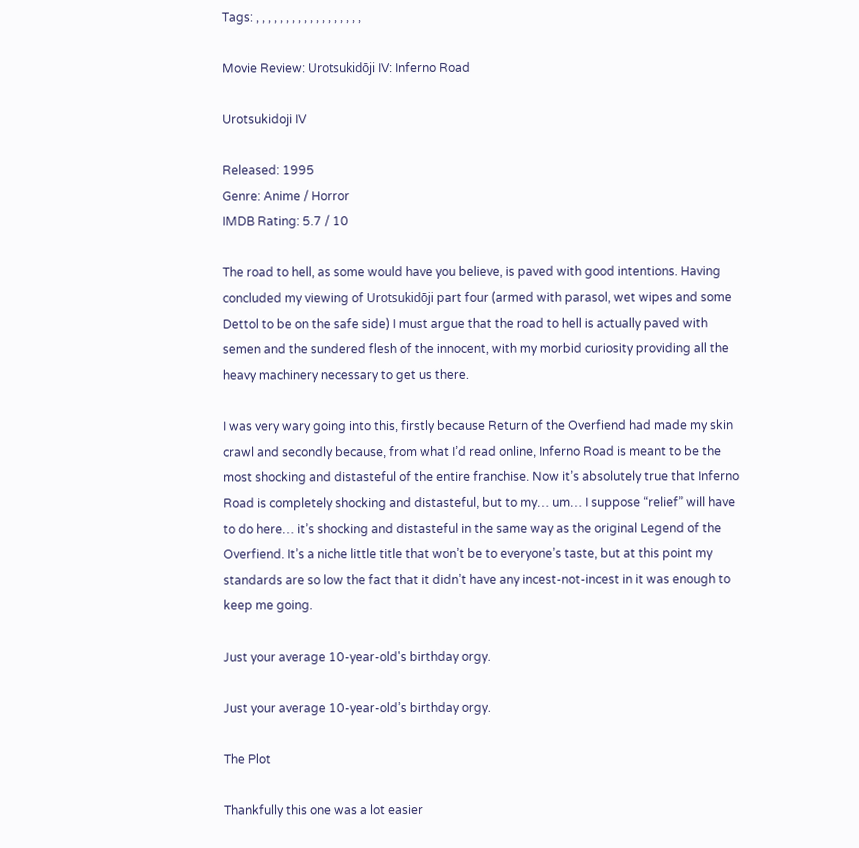Tags: , , , , , , , , , , , , , , , , , ,

Movie Review: Urotsukidōji IV: Inferno Road

Urotsukidoji IV

Released: 1995
Genre: Anime / Horror
IMDB Rating: 5.7 / 10

The road to hell, as some would have you believe, is paved with good intentions. Having concluded my viewing of Urotsukidōji part four (armed with parasol, wet wipes and some Dettol to be on the safe side) I must argue that the road to hell is actually paved with semen and the sundered flesh of the innocent, with my morbid curiosity providing all the heavy machinery necessary to get us there.

I was very wary going into this, firstly because Return of the Overfiend had made my skin crawl and secondly because, from what I’d read online, Inferno Road is meant to be the most shocking and distasteful of the entire franchise. Now it’s absolutely true that Inferno Road is completely shocking and distasteful, but to my… um… I suppose “relief” will have to do here… it’s shocking and distasteful in the same way as the original Legend of the Overfiend. It’s a niche little title that won’t be to everyone’s taste, but at this point my standards are so low the fact that it didn’t have any incest-not-incest in it was enough to keep me going.

Just your average 10-year-old's birthday orgy.

Just your average 10-year-old’s birthday orgy.

The Plot

Thankfully this one was a lot easier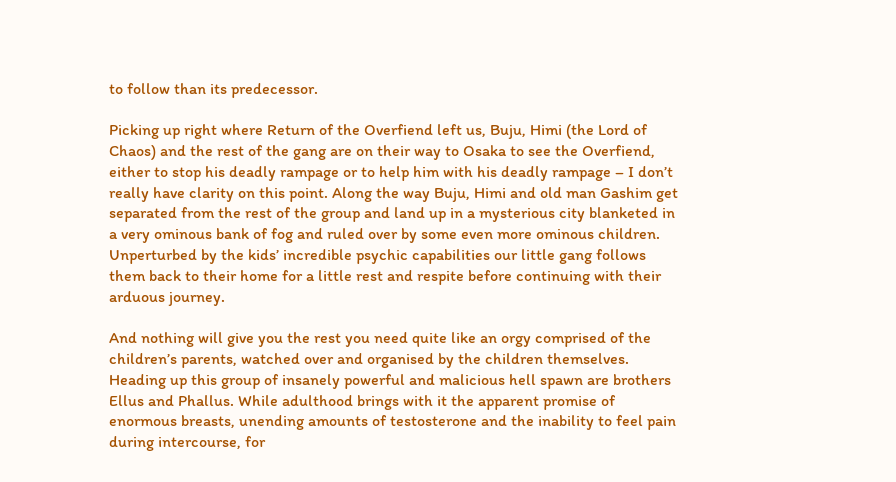to follow than its predecessor.

Picking up right where Return of the Overfiend left us, Buju, Himi (the Lord of Chaos) and the rest of the gang are on their way to Osaka to see the Overfiend, either to stop his deadly rampage or to help him with his deadly rampage – I don’t really have clarity on this point. Along the way Buju, Himi and old man Gashim get separated from the rest of the group and land up in a mysterious city blanketed in a very ominous bank of fog and ruled over by some even more ominous children. Unperturbed by the kids’ incredible psychic capabilities our little gang follows them back to their home for a little rest and respite before continuing with their arduous journey.

And nothing will give you the rest you need quite like an orgy comprised of the children’s parents, watched over and organised by the children themselves. Heading up this group of insanely powerful and malicious hell spawn are brothers Ellus and Phallus. While adulthood brings with it the apparent promise of enormous breasts, unending amounts of testosterone and the inability to feel pain during intercourse, for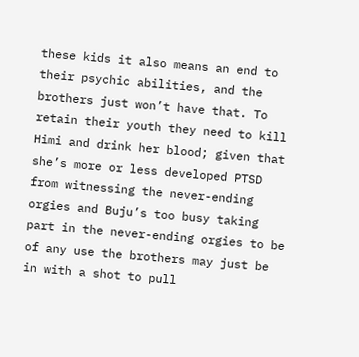these kids it also means an end to their psychic abilities, and the brothers just won’t have that. To retain their youth they need to kill Himi and drink her blood; given that she’s more or less developed PTSD from witnessing the never-ending orgies and Buju’s too busy taking part in the never-ending orgies to be of any use the brothers may just be in with a shot to pull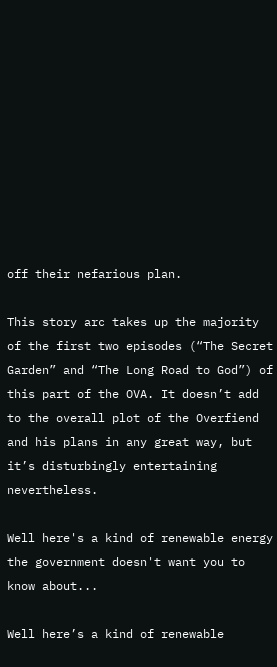off their nefarious plan.

This story arc takes up the majority of the first two episodes (“The Secret Garden” and “The Long Road to God”) of this part of the OVA. It doesn’t add to the overall plot of the Overfiend and his plans in any great way, but it’s disturbingly entertaining nevertheless.

Well here's a kind of renewable energy the government doesn't want you to know about...

Well here’s a kind of renewable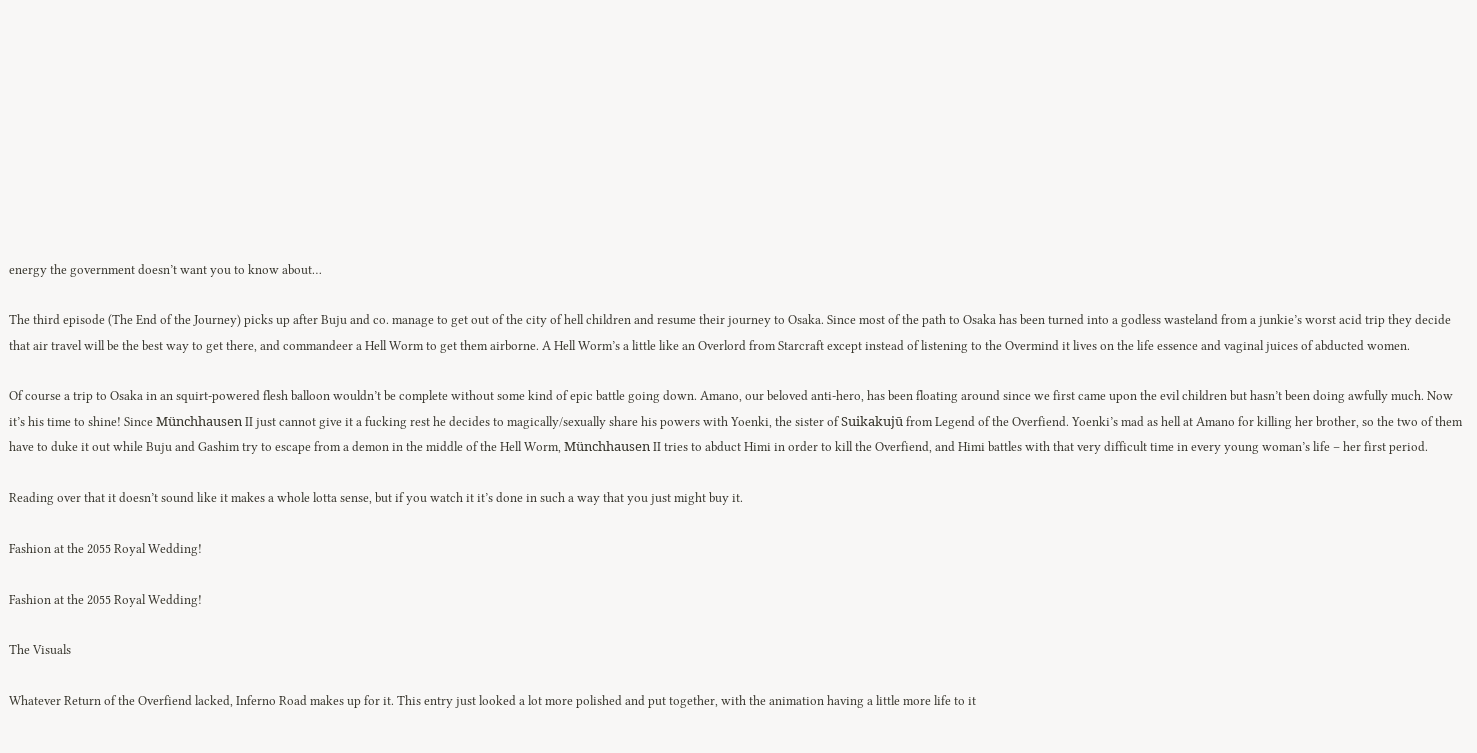energy the government doesn’t want you to know about…

The third episode (The End of the Journey) picks up after Buju and co. manage to get out of the city of hell children and resume their journey to Osaka. Since most of the path to Osaka has been turned into a godless wasteland from a junkie’s worst acid trip they decide that air travel will be the best way to get there, and commandeer a Hell Worm to get them airborne. A Hell Worm’s a little like an Overlord from Starcraft except instead of listening to the Overmind it lives on the life essence and vaginal juices of abducted women.

Of course a trip to Osaka in an squirt-powered flesh balloon wouldn’t be complete without some kind of epic battle going down. Amano, our beloved anti-hero, has been floating around since we first came upon the evil children but hasn’t been doing awfully much. Now it’s his time to shine! Since Münchhausen II just cannot give it a fucking rest he decides to magically/sexually share his powers with Yoenki, the sister of Suikakujū from Legend of the Overfiend. Yoenki’s mad as hell at Amano for killing her brother, so the two of them have to duke it out while Buju and Gashim try to escape from a demon in the middle of the Hell Worm, Münchhausen II tries to abduct Himi in order to kill the Overfiend, and Himi battles with that very difficult time in every young woman’s life – her first period.

Reading over that it doesn’t sound like it makes a whole lotta sense, but if you watch it it’s done in such a way that you just might buy it.

Fashion at the 2055 Royal Wedding!

Fashion at the 2055 Royal Wedding!

The Visuals

Whatever Return of the Overfiend lacked, Inferno Road makes up for it. This entry just looked a lot more polished and put together, with the animation having a little more life to it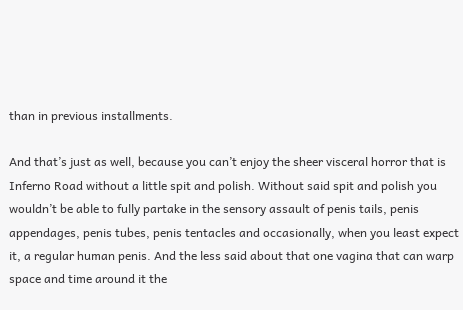than in previous installments.

And that’s just as well, because you can’t enjoy the sheer visceral horror that is Inferno Road without a little spit and polish. Without said spit and polish you wouldn’t be able to fully partake in the sensory assault of penis tails, penis appendages, penis tubes, penis tentacles and occasionally, when you least expect it, a regular human penis. And the less said about that one vagina that can warp space and time around it the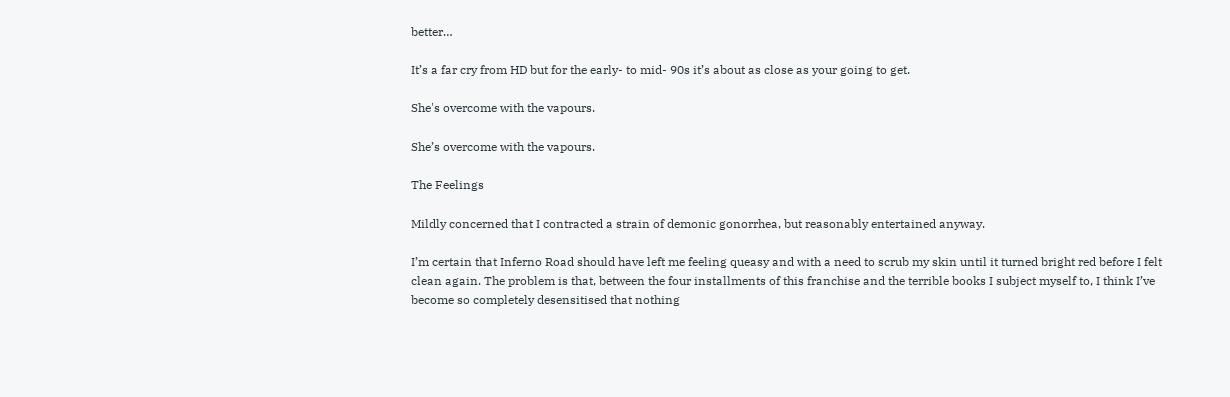better…

It’s a far cry from HD but for the early- to mid- 90s it’s about as close as your going to get.

She's overcome with the vapours.

She’s overcome with the vapours.

The Feelings

Mildly concerned that I contracted a strain of demonic gonorrhea, but reasonably entertained anyway.

I’m certain that Inferno Road should have left me feeling queasy and with a need to scrub my skin until it turned bright red before I felt clean again. The problem is that, between the four installments of this franchise and the terrible books I subject myself to, I think I’ve become so completely desensitised that nothing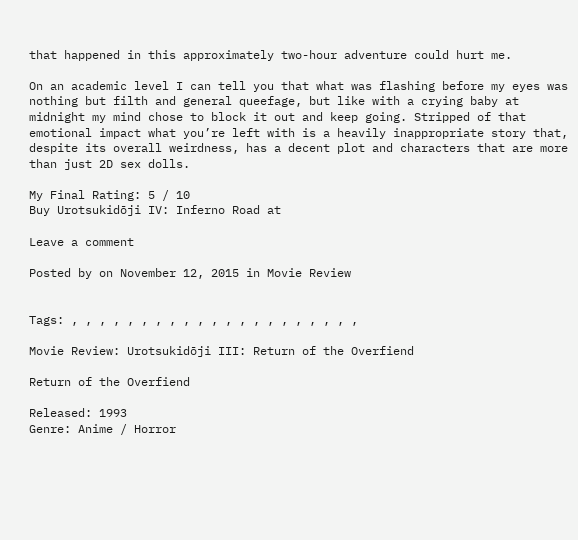that happened in this approximately two-hour adventure could hurt me.

On an academic level I can tell you that what was flashing before my eyes was nothing but filth and general queefage, but like with a crying baby at midnight my mind chose to block it out and keep going. Stripped of that emotional impact what you’re left with is a heavily inappropriate story that, despite its overall weirdness, has a decent plot and characters that are more than just 2D sex dolls.

My Final Rating: 5 / 10
Buy Urotsukidōji IV: Inferno Road at

Leave a comment

Posted by on November 12, 2015 in Movie Review


Tags: , , , , , , , , , , , , , , , , , , , , ,

Movie Review: Urotsukidōji III: Return of the Overfiend

Return of the Overfiend

Released: 1993
Genre: Anime / Horror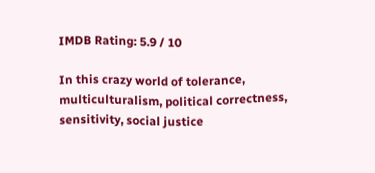IMDB Rating: 5.9 / 10

In this crazy world of tolerance, multiculturalism, political correctness, sensitivity, social justice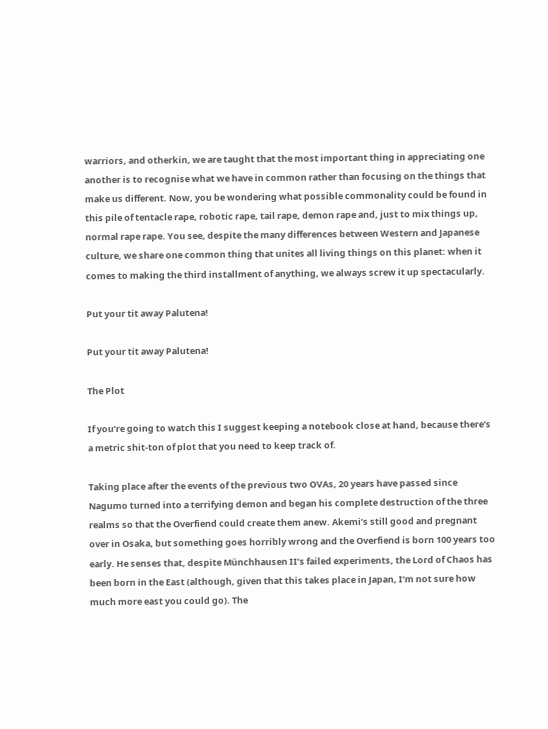warriors, and otherkin, we are taught that the most important thing in appreciating one another is to recognise what we have in common rather than focusing on the things that make us different. Now, you be wondering what possible commonality could be found in this pile of tentacle rape, robotic rape, tail rape, demon rape and, just to mix things up, normal rape rape. You see, despite the many differences between Western and Japanese culture, we share one common thing that unites all living things on this planet: when it comes to making the third installment of anything, we always screw it up spectacularly.

Put your tit away Palutena!

Put your tit away Palutena!

The Plot

If you’re going to watch this I suggest keeping a notebook close at hand, because there’s a metric shit-ton of plot that you need to keep track of.

Taking place after the events of the previous two OVAs, 20 years have passed since Nagumo turned into a terrifying demon and began his complete destruction of the three realms so that the Overfiend could create them anew. Akemi’s still good and pregnant over in Osaka, but something goes horribly wrong and the Overfiend is born 100 years too early. He senses that, despite Münchhausen II’s failed experiments, the Lord of Chaos has been born in the East (although, given that this takes place in Japan, I’m not sure how much more east you could go). The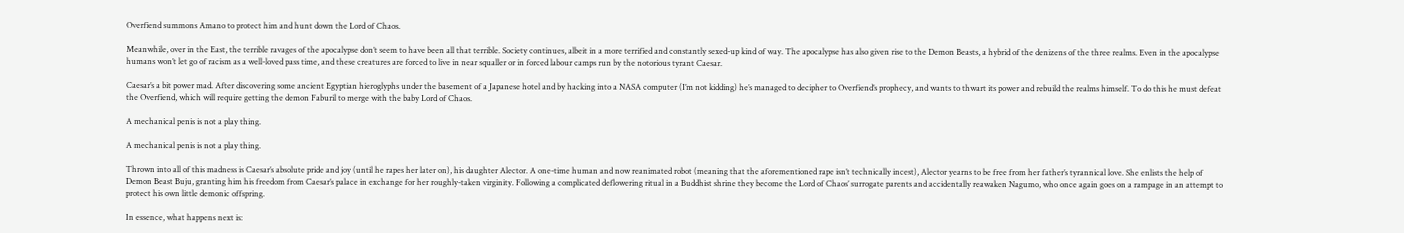Overfiend summons Amano to protect him and hunt down the Lord of Chaos.

Meanwhile, over in the East, the terrible ravages of the apocalypse don’t seem to have been all that terrible. Society continues, albeit in a more terrified and constantly sexed-up kind of way. The apocalypse has also given rise to the Demon Beasts, a hybrid of the denizens of the three realms. Even in the apocalypse humans won’t let go of racism as a well-loved pass time, and these creatures are forced to live in near squaller or in forced labour camps run by the notorious tyrant Caesar.

Caesar’s a bit power mad. After discovering some ancient Egyptian hieroglyphs under the basement of a Japanese hotel and by hacking into a NASA computer (I’m not kidding) he’s managed to decipher to Overfiend’s prophecy, and wants to thwart its power and rebuild the realms himself. To do this he must defeat the Overfiend, which will require getting the demon Faburil to merge with the baby Lord of Chaos.

A mechanical penis is not a play thing.

A mechanical penis is not a play thing.

Thrown into all of this madness is Caesar’s absolute pride and joy (until he rapes her later on), his daughter Alector. A one-time human and now reanimated robot (meaning that the aforementioned rape isn’t technically incest), Alector yearns to be free from her father’s tyrannical love. She enlists the help of Demon Beast Buju, granting him his freedom from Caesar’s palace in exchange for her roughly-taken virginity. Following a complicated deflowering ritual in a Buddhist shrine they become the Lord of Chaos’ surrogate parents and accidentally reawaken Nagumo, who once again goes on a rampage in an attempt to protect his own little demonic offspring.

In essence, what happens next is: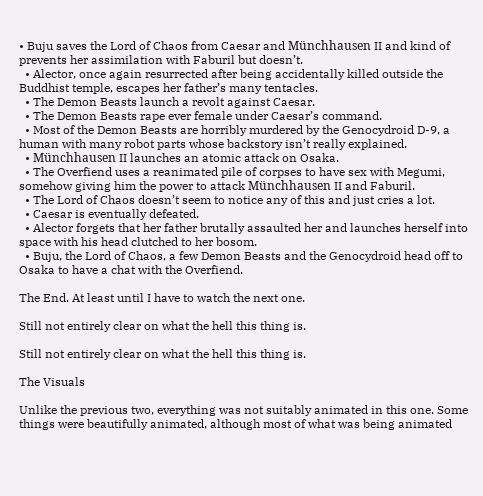• Buju saves the Lord of Chaos from Caesar and Münchhausen II and kind of prevents her assimilation with Faburil but doesn’t.
  • Alector, once again resurrected after being accidentally killed outside the Buddhist temple, escapes her father’s many tentacles.
  • The Demon Beasts launch a revolt against Caesar.
  • The Demon Beasts rape ever female under Caesar’s command.
  • Most of the Demon Beasts are horribly murdered by the Genocydroid D-9, a human with many robot parts whose backstory isn’t really explained.
  • Münchhausen II launches an atomic attack on Osaka.
  • The Overfiend uses a reanimated pile of corpses to have sex with Megumi, somehow giving him the power to attack Münchhausen II and Faburil.
  • The Lord of Chaos doesn’t seem to notice any of this and just cries a lot.
  • Caesar is eventually defeated.
  • Alector forgets that her father brutally assaulted her and launches herself into space with his head clutched to her bosom.
  • Buju, the Lord of Chaos, a few Demon Beasts and the Genocydroid head off to Osaka to have a chat with the Overfiend.

The End. At least until I have to watch the next one.

Still not entirely clear on what the hell this thing is.

Still not entirely clear on what the hell this thing is.

The Visuals

Unlike the previous two, everything was not suitably animated in this one. Some things were beautifully animated, although most of what was being animated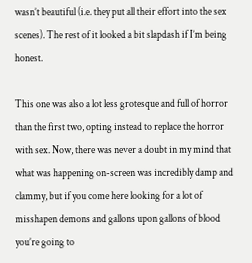wasn’t beautiful (i.e. they put all their effort into the sex scenes). The rest of it looked a bit slapdash if I’m being honest.

This one was also a lot less grotesque and full of horror than the first two, opting instead to replace the horror with sex. Now, there was never a doubt in my mind that what was happening on-screen was incredibly damp and clammy, but if you come here looking for a lot of misshapen demons and gallons upon gallons of blood you’re going to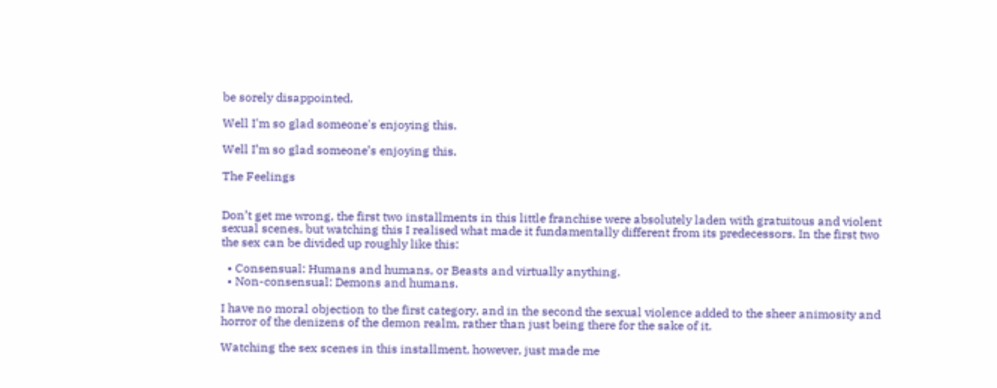be sorely disappointed.

Well I'm so glad someone's enjoying this.

Well I’m so glad someone’s enjoying this.

The Feelings


Don’t get me wrong, the first two installments in this little franchise were absolutely laden with gratuitous and violent sexual scenes, but watching this I realised what made it fundamentally different from its predecessors. In the first two the sex can be divided up roughly like this:

  • Consensual: Humans and humans, or Beasts and virtually anything.
  • Non-consensual: Demons and humans.

I have no moral objection to the first category, and in the second the sexual violence added to the sheer animosity and horror of the denizens of the demon realm, rather than just being there for the sake of it.

Watching the sex scenes in this installment, however, just made me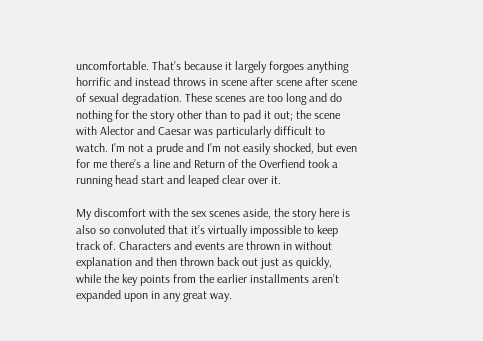uncomfortable. That’s because it largely forgoes anything horrific and instead throws in scene after scene after scene of sexual degradation. These scenes are too long and do nothing for the story other than to pad it out; the scene with Alector and Caesar was particularly difficult to watch. I’m not a prude and I’m not easily shocked, but even for me there’s a line and Return of the Overfiend took a running head start and leaped clear over it.

My discomfort with the sex scenes aside, the story here is also so convoluted that it’s virtually impossible to keep track of. Characters and events are thrown in without explanation and then thrown back out just as quickly, while the key points from the earlier installments aren’t expanded upon in any great way.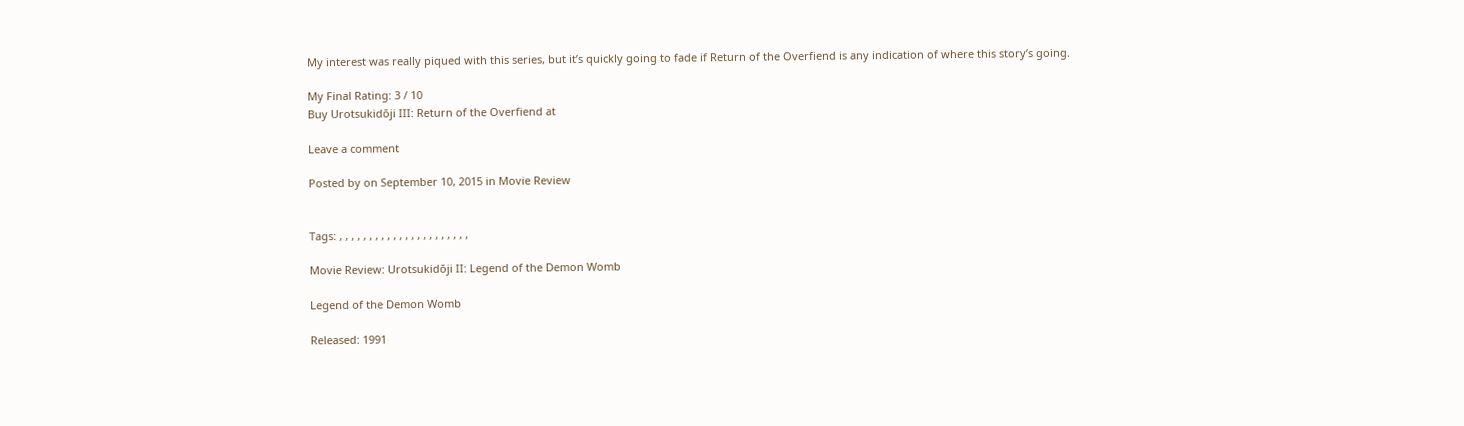My interest was really piqued with this series, but it’s quickly going to fade if Return of the Overfiend is any indication of where this story’s going.

My Final Rating: 3 / 10
Buy Urotsukidōji III: Return of the Overfiend at

Leave a comment

Posted by on September 10, 2015 in Movie Review


Tags: , , , , , , , , , , , , , , , , , , , , , ,

Movie Review: Urotsukidōji II: Legend of the Demon Womb

Legend of the Demon Womb

Released: 1991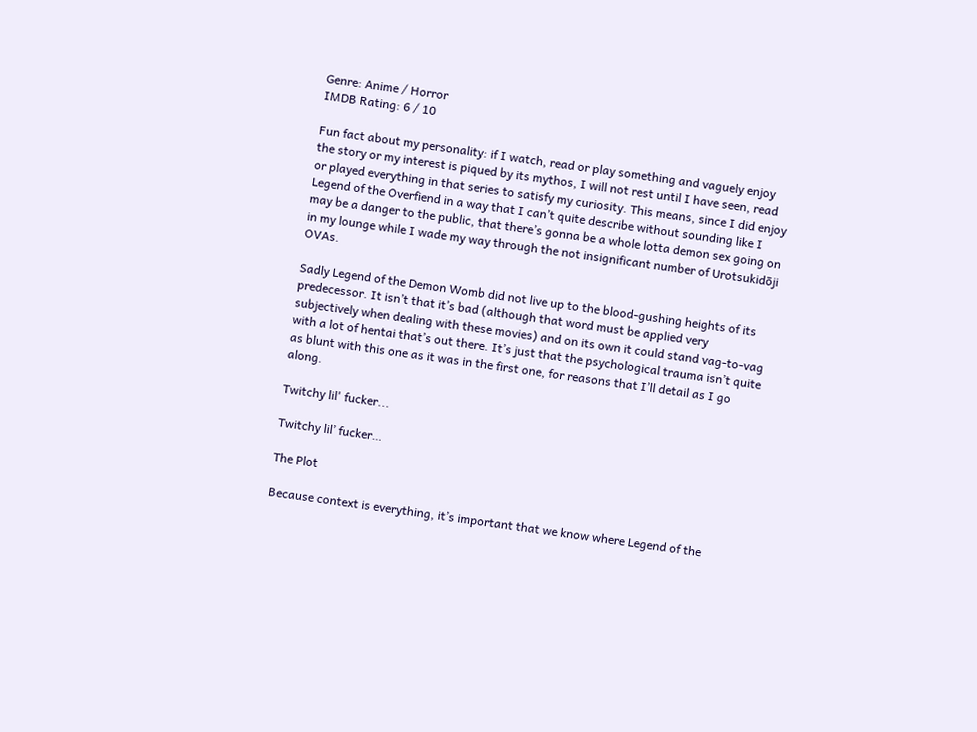Genre: Anime / Horror
IMDB Rating: 6 / 10

Fun fact about my personality: if I watch, read or play something and vaguely enjoy the story or my interest is piqued by its mythos, I will not rest until I have seen, read or played everything in that series to satisfy my curiosity. This means, since I did enjoy Legend of the Overfiend in a way that I can’t quite describe without sounding like I may be a danger to the public, that there’s gonna be a whole lotta demon sex going on in my lounge while I wade my way through the not insignificant number of Urotsukidōji OVAs.

Sadly Legend of the Demon Womb did not live up to the blood-gushing heights of its predecessor. It isn’t that it’s bad (although that word must be applied very subjectively when dealing with these movies) and on its own it could stand vag-to-vag with a lot of hentai that’s out there. It’s just that the psychological trauma isn’t quite as blunt with this one as it was in the first one, for reasons that I’ll detail as I go along.

Twitchy lil' fucker...

Twitchy lil’ fucker…

The Plot

Because context is everything, it’s important that we know where Legend of the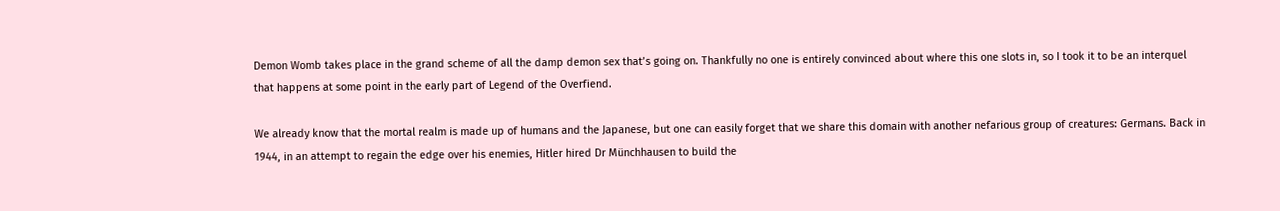Demon Womb takes place in the grand scheme of all the damp demon sex that’s going on. Thankfully no one is entirely convinced about where this one slots in, so I took it to be an interquel that happens at some point in the early part of Legend of the Overfiend.

We already know that the mortal realm is made up of humans and the Japanese, but one can easily forget that we share this domain with another nefarious group of creatures: Germans. Back in 1944, in an attempt to regain the edge over his enemies, Hitler hired Dr Münchhausen to build the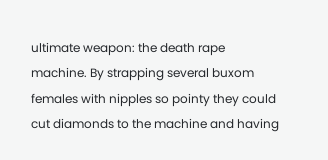ultimate weapon: the death rape machine. By strapping several buxom females with nipples so pointy they could cut diamonds to the machine and having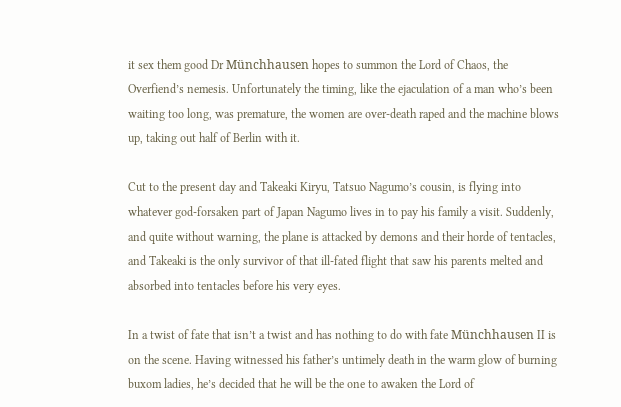it sex them good Dr Münchhausen hopes to summon the Lord of Chaos, the Overfiend’s nemesis. Unfortunately the timing, like the ejaculation of a man who’s been waiting too long, was premature, the women are over-death raped and the machine blows up, taking out half of Berlin with it.

Cut to the present day and Takeaki Kiryu, Tatsuo Nagumo’s cousin, is flying into whatever god-forsaken part of Japan Nagumo lives in to pay his family a visit. Suddenly, and quite without warning, the plane is attacked by demons and their horde of tentacles, and Takeaki is the only survivor of that ill-fated flight that saw his parents melted and absorbed into tentacles before his very eyes.

In a twist of fate that isn’t a twist and has nothing to do with fate Münchhausen II is on the scene. Having witnessed his father’s untimely death in the warm glow of burning buxom ladies, he’s decided that he will be the one to awaken the Lord of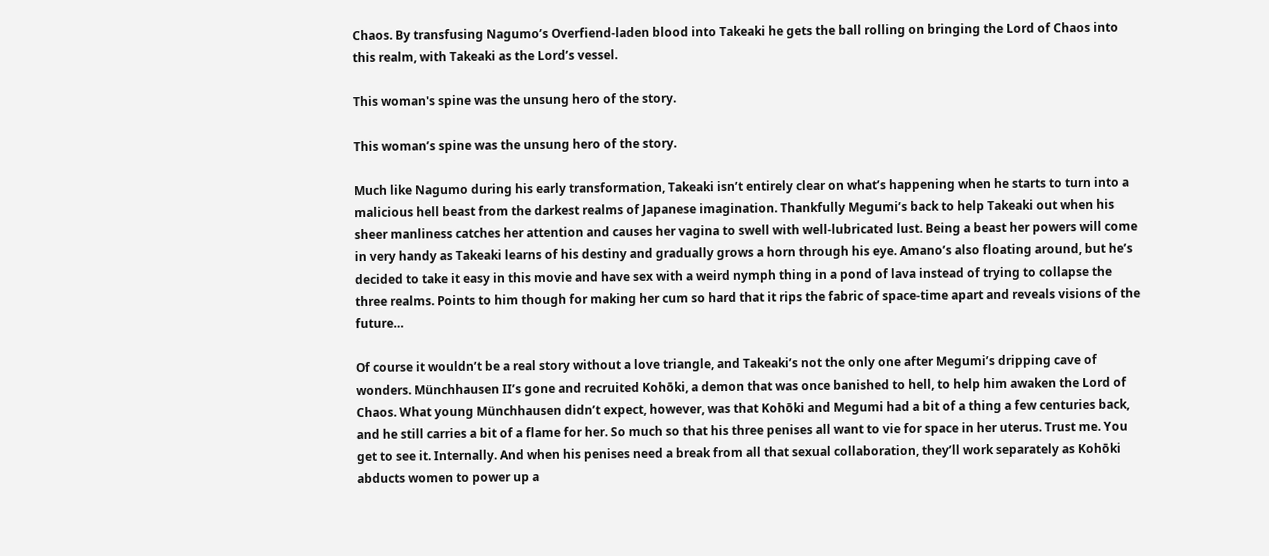Chaos. By transfusing Nagumo’s Overfiend-laden blood into Takeaki he gets the ball rolling on bringing the Lord of Chaos into this realm, with Takeaki as the Lord’s vessel.

This woman's spine was the unsung hero of the story.

This woman’s spine was the unsung hero of the story.

Much like Nagumo during his early transformation, Takeaki isn’t entirely clear on what’s happening when he starts to turn into a malicious hell beast from the darkest realms of Japanese imagination. Thankfully Megumi’s back to help Takeaki out when his sheer manliness catches her attention and causes her vagina to swell with well-lubricated lust. Being a beast her powers will come in very handy as Takeaki learns of his destiny and gradually grows a horn through his eye. Amano’s also floating around, but he’s decided to take it easy in this movie and have sex with a weird nymph thing in a pond of lava instead of trying to collapse the three realms. Points to him though for making her cum so hard that it rips the fabric of space-time apart and reveals visions of the future…

Of course it wouldn’t be a real story without a love triangle, and Takeaki’s not the only one after Megumi’s dripping cave of wonders. Münchhausen II’s gone and recruited Kohōki, a demon that was once banished to hell, to help him awaken the Lord of Chaos. What young Münchhausen didn’t expect, however, was that Kohōki and Megumi had a bit of a thing a few centuries back, and he still carries a bit of a flame for her. So much so that his three penises all want to vie for space in her uterus. Trust me. You get to see it. Internally. And when his penises need a break from all that sexual collaboration, they’ll work separately as Kohōki abducts women to power up a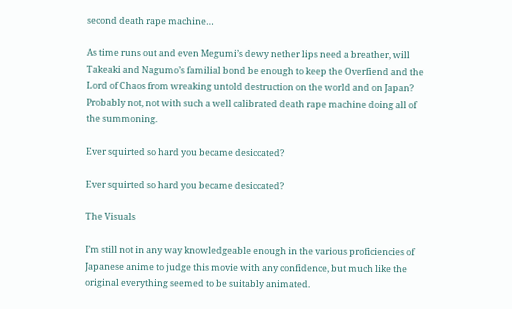second death rape machine…

As time runs out and even Megumi’s dewy nether lips need a breather, will Takeaki and Nagumo’s familial bond be enough to keep the Overfiend and the Lord of Chaos from wreaking untold destruction on the world and on Japan? Probably not, not with such a well calibrated death rape machine doing all of the summoning.

Ever squirted so hard you became desiccated?

Ever squirted so hard you became desiccated?

The Visuals

I’m still not in any way knowledgeable enough in the various proficiencies of Japanese anime to judge this movie with any confidence, but much like the original everything seemed to be suitably animated.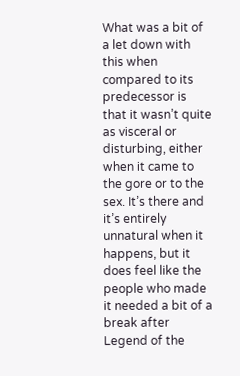What was a bit of a let down with this when compared to its predecessor is that it wasn’t quite as visceral or disturbing, either when it came to the gore or to the sex. It’s there and it’s entirely unnatural when it happens, but it does feel like the people who made it needed a bit of a break after Legend of the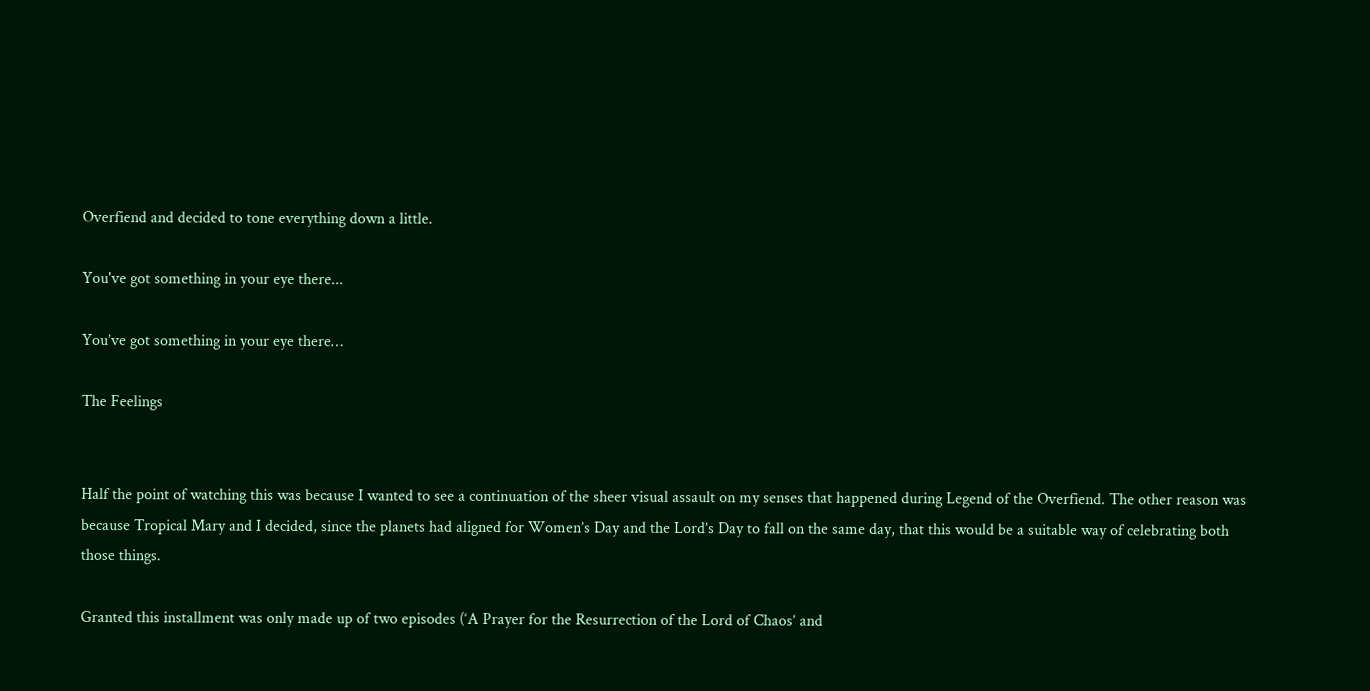Overfiend and decided to tone everything down a little.

You've got something in your eye there...

You’ve got something in your eye there…

The Feelings


Half the point of watching this was because I wanted to see a continuation of the sheer visual assault on my senses that happened during Legend of the Overfiend. The other reason was because Tropical Mary and I decided, since the planets had aligned for Women’s Day and the Lord’s Day to fall on the same day, that this would be a suitable way of celebrating both those things.

Granted this installment was only made up of two episodes (‘A Prayer for the Resurrection of the Lord of Chaos’ and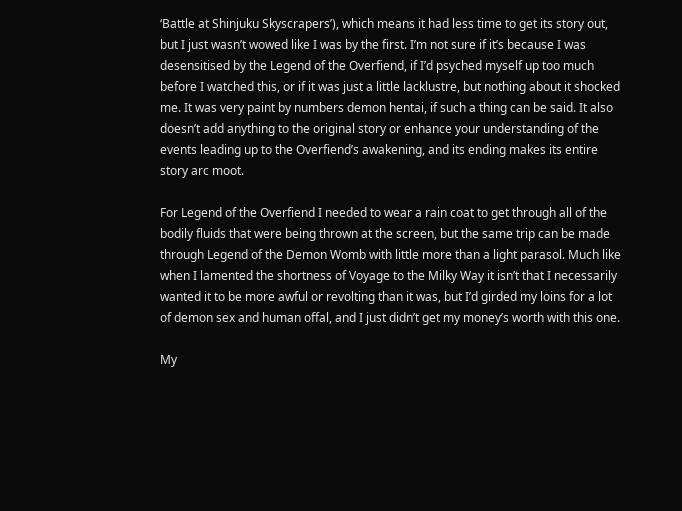‘Battle at Shinjuku Skyscrapers’), which means it had less time to get its story out, but I just wasn’t wowed like I was by the first. I’m not sure if it’s because I was desensitised by the Legend of the Overfiend, if I’d psyched myself up too much before I watched this, or if it was just a little lacklustre, but nothing about it shocked me. It was very paint by numbers demon hentai, if such a thing can be said. It also doesn’t add anything to the original story or enhance your understanding of the events leading up to the Overfiend’s awakening, and its ending makes its entire story arc moot.

For Legend of the Overfiend I needed to wear a rain coat to get through all of the bodily fluids that were being thrown at the screen, but the same trip can be made through Legend of the Demon Womb with little more than a light parasol. Much like when I lamented the shortness of Voyage to the Milky Way it isn’t that I necessarily wanted it to be more awful or revolting than it was, but I’d girded my loins for a lot of demon sex and human offal, and I just didn’t get my money’s worth with this one.

My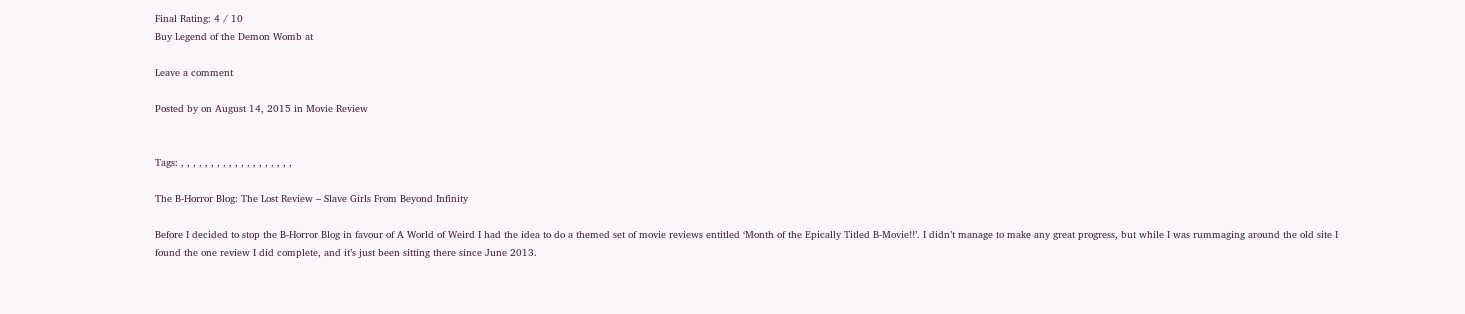Final Rating: 4 / 10
Buy Legend of the Demon Womb at

Leave a comment

Posted by on August 14, 2015 in Movie Review


Tags: , , , , , , , , , , , , , , , , , , ,

The B-Horror Blog: The Lost Review – Slave Girls From Beyond Infinity

Before I decided to stop the B-Horror Blog in favour of A World of Weird I had the idea to do a themed set of movie reviews entitled ‘Month of the Epically Titled B-Movie!!’. I didn’t manage to make any great progress, but while I was rummaging around the old site I found the one review I did complete, and it’s just been sitting there since June 2013.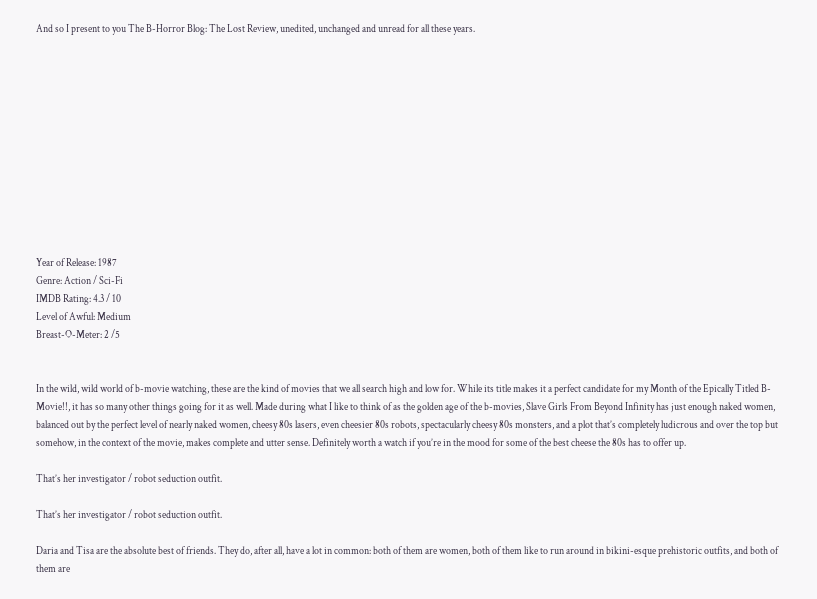And so I present to you The B-Horror Blog: The Lost Review, unedited, unchanged and unread for all these years.












Year of Release: 1987
Genre: Action / Sci-Fi
IMDB Rating: 4.3 / 10
Level of Awful: Medium
Breast-O-Meter: 2 /5


In the wild, wild world of b-movie watching, these are the kind of movies that we all search high and low for. While its title makes it a perfect candidate for my Month of the Epically Titled B-Movie!!, it has so many other things going for it as well. Made during what I like to think of as the golden age of the b-movies, Slave Girls From Beyond Infinity has just enough naked women, balanced out by the perfect level of nearly naked women, cheesy 80s lasers, even cheesier 80s robots, spectacularly cheesy 80s monsters, and a plot that’s completely ludicrous and over the top but somehow, in the context of the movie, makes complete and utter sense. Definitely worth a watch if you’re in the mood for some of the best cheese the 80s has to offer up.

That’s her investigator / robot seduction outfit.

That’s her investigator / robot seduction outfit.

Daria and Tisa are the absolute best of friends. They do, after all, have a lot in common: both of them are women, both of them like to run around in bikini-esque prehistoric outfits, and both of them are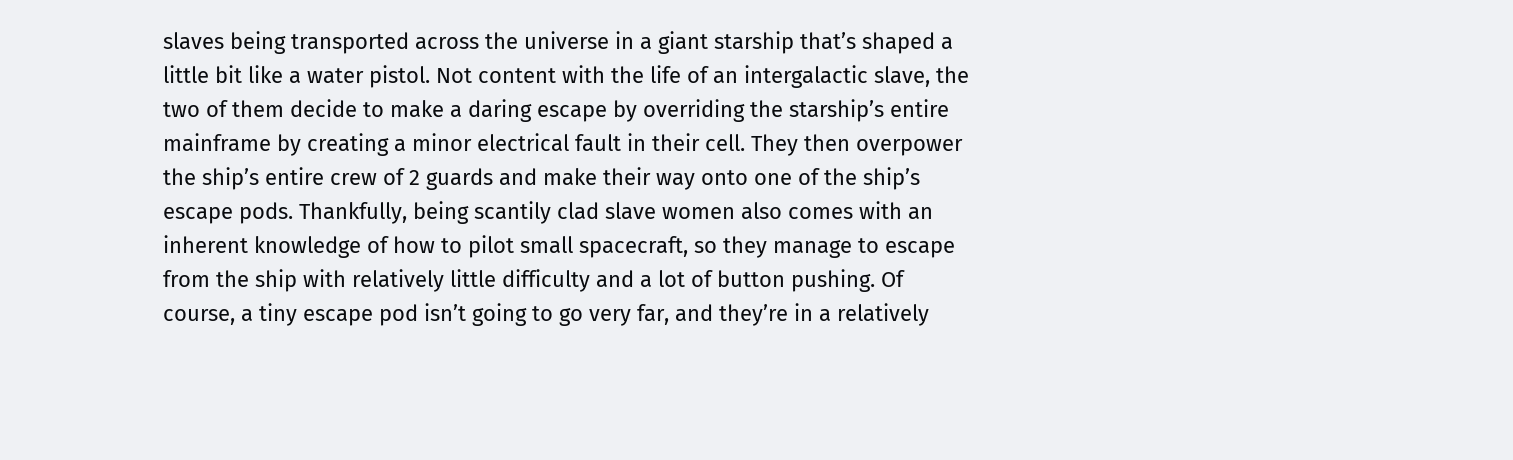slaves being transported across the universe in a giant starship that’s shaped a little bit like a water pistol. Not content with the life of an intergalactic slave, the two of them decide to make a daring escape by overriding the starship’s entire mainframe by creating a minor electrical fault in their cell. They then overpower the ship’s entire crew of 2 guards and make their way onto one of the ship’s escape pods. Thankfully, being scantily clad slave women also comes with an inherent knowledge of how to pilot small spacecraft, so they manage to escape from the ship with relatively little difficulty and a lot of button pushing. Of course, a tiny escape pod isn’t going to go very far, and they’re in a relatively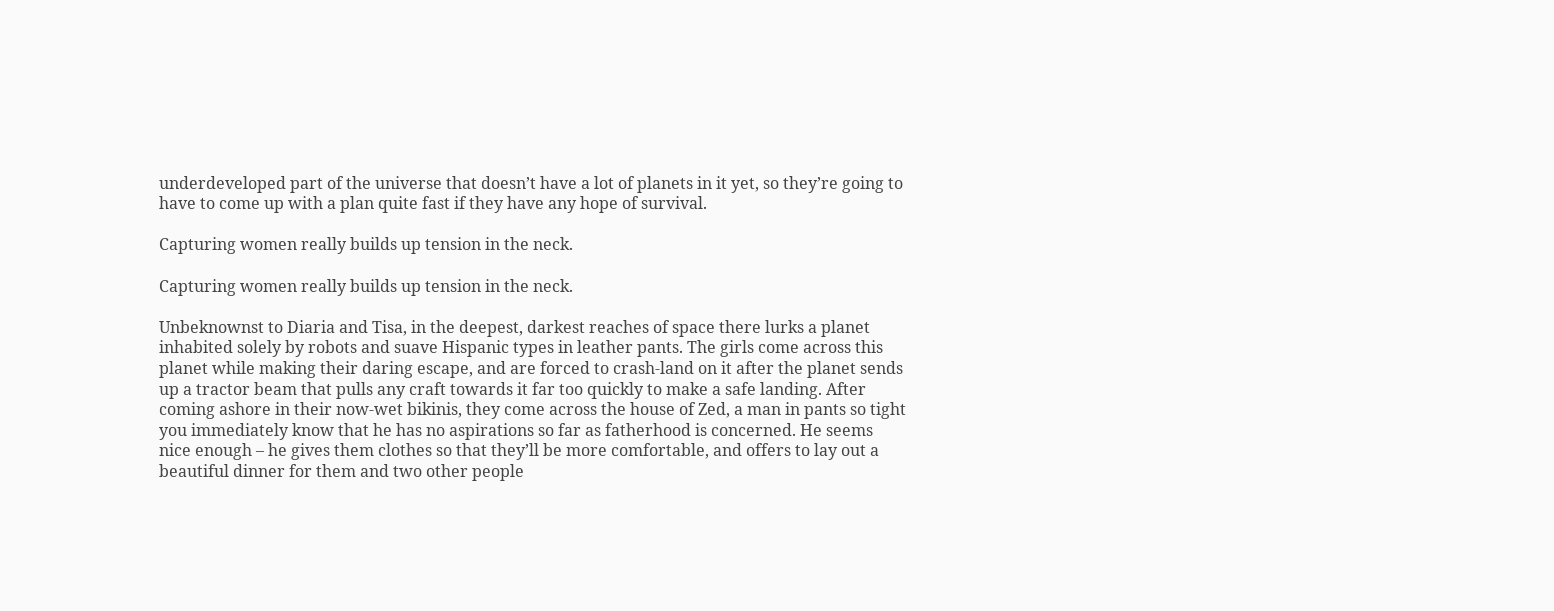underdeveloped part of the universe that doesn’t have a lot of planets in it yet, so they’re going to have to come up with a plan quite fast if they have any hope of survival.

Capturing women really builds up tension in the neck.

Capturing women really builds up tension in the neck.

Unbeknownst to Diaria and Tisa, in the deepest, darkest reaches of space there lurks a planet inhabited solely by robots and suave Hispanic types in leather pants. The girls come across this planet while making their daring escape, and are forced to crash-land on it after the planet sends up a tractor beam that pulls any craft towards it far too quickly to make a safe landing. After coming ashore in their now-wet bikinis, they come across the house of Zed, a man in pants so tight you immediately know that he has no aspirations so far as fatherhood is concerned. He seems nice enough – he gives them clothes so that they’ll be more comfortable, and offers to lay out a beautiful dinner for them and two other people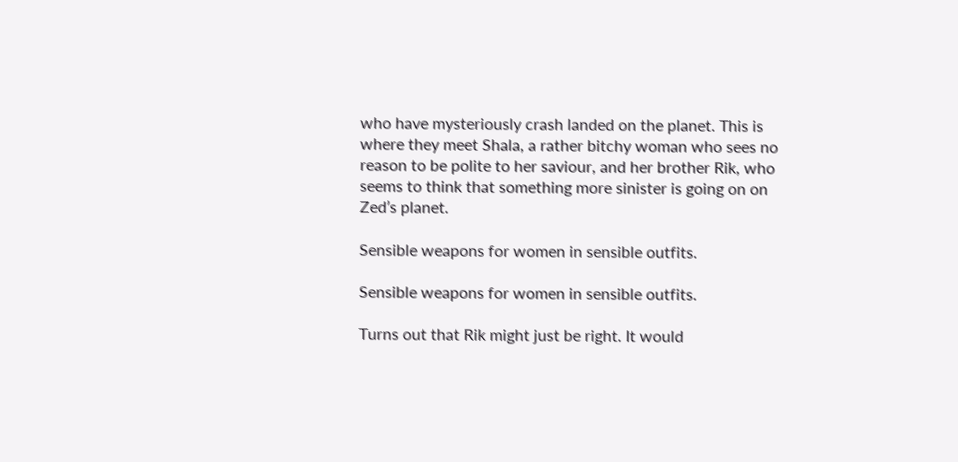who have mysteriously crash landed on the planet. This is where they meet Shala, a rather bitchy woman who sees no reason to be polite to her saviour, and her brother Rik, who seems to think that something more sinister is going on on Zed’s planet.

Sensible weapons for women in sensible outfits.

Sensible weapons for women in sensible outfits.

Turns out that Rik might just be right. It would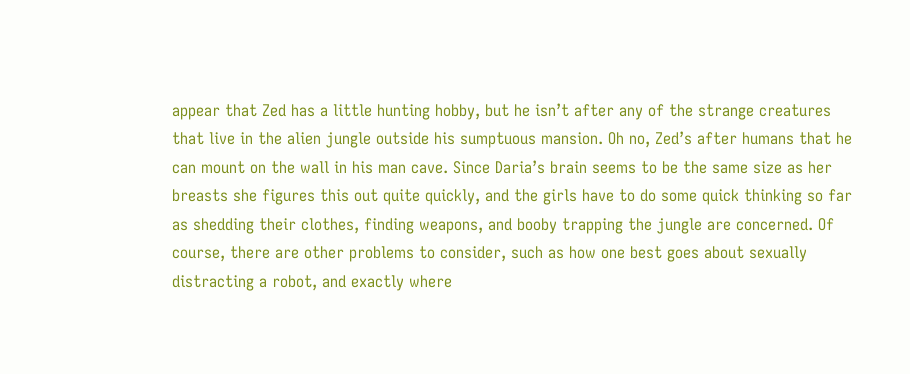appear that Zed has a little hunting hobby, but he isn’t after any of the strange creatures that live in the alien jungle outside his sumptuous mansion. Oh no, Zed’s after humans that he can mount on the wall in his man cave. Since Daria’s brain seems to be the same size as her breasts she figures this out quite quickly, and the girls have to do some quick thinking so far as shedding their clothes, finding weapons, and booby trapping the jungle are concerned. Of course, there are other problems to consider, such as how one best goes about sexually distracting a robot, and exactly where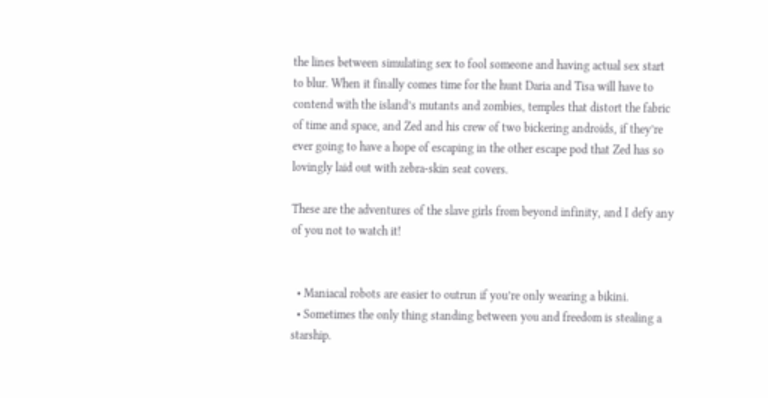the lines between simulating sex to fool someone and having actual sex start to blur. When it finally comes time for the hunt Daria and Tisa will have to contend with the island’s mutants and zombies, temples that distort the fabric of time and space, and Zed and his crew of two bickering androids, if they’re ever going to have a hope of escaping in the other escape pod that Zed has so lovingly laid out with zebra-skin seat covers.

These are the adventures of the slave girls from beyond infinity, and I defy any of you not to watch it!


  • Maniacal robots are easier to outrun if you’re only wearing a bikini.
  • Sometimes the only thing standing between you and freedom is stealing a starship.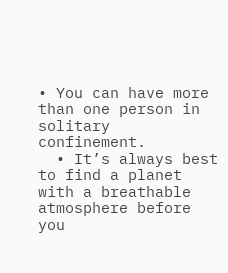• You can have more than one person in solitary confinement.
  • It’s always best to find a planet with a breathable atmosphere before you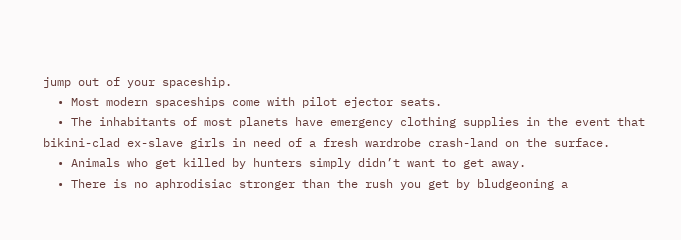jump out of your spaceship.
  • Most modern spaceships come with pilot ejector seats.
  • The inhabitants of most planets have emergency clothing supplies in the event that bikini-clad ex-slave girls in need of a fresh wardrobe crash-land on the surface.
  • Animals who get killed by hunters simply didn’t want to get away.
  • There is no aphrodisiac stronger than the rush you get by bludgeoning a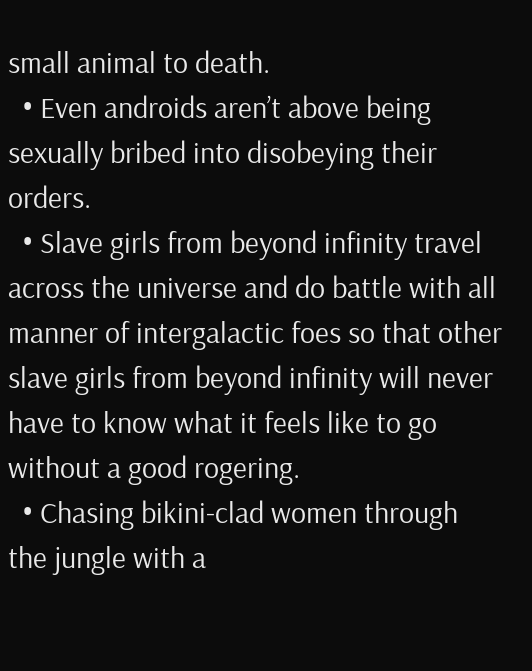small animal to death.
  • Even androids aren’t above being sexually bribed into disobeying their orders.
  • Slave girls from beyond infinity travel across the universe and do battle with all manner of intergalactic foes so that other slave girls from beyond infinity will never have to know what it feels like to go without a good rogering.
  • Chasing bikini-clad women through the jungle with a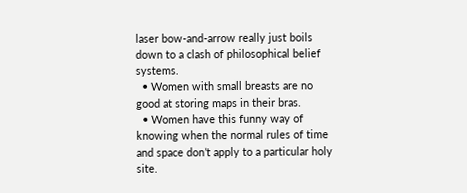laser bow-and-arrow really just boils down to a clash of philosophical belief systems.
  • Women with small breasts are no good at storing maps in their bras.
  • Women have this funny way of knowing when the normal rules of time and space don’t apply to a particular holy site.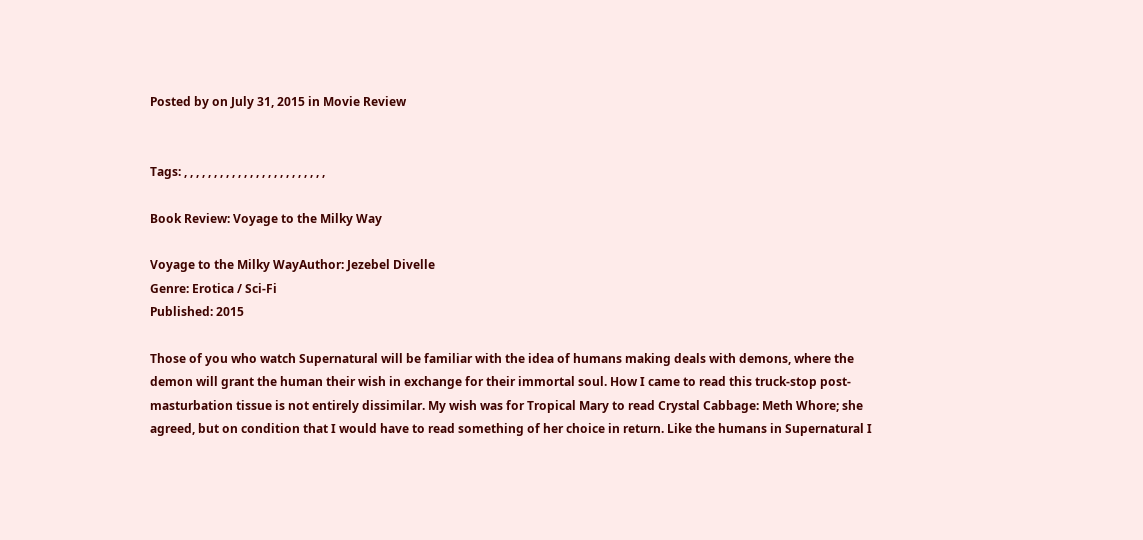Posted by on July 31, 2015 in Movie Review


Tags: , , , , , , , , , , , , , , , , , , , , , , , ,

Book Review: Voyage to the Milky Way

Voyage to the Milky WayAuthor: Jezebel Divelle
Genre: Erotica / Sci-Fi
Published: 2015

Those of you who watch Supernatural will be familiar with the idea of humans making deals with demons, where the demon will grant the human their wish in exchange for their immortal soul. How I came to read this truck-stop post-masturbation tissue is not entirely dissimilar. My wish was for Tropical Mary to read Crystal Cabbage: Meth Whore; she agreed, but on condition that I would have to read something of her choice in return. Like the humans in Supernatural I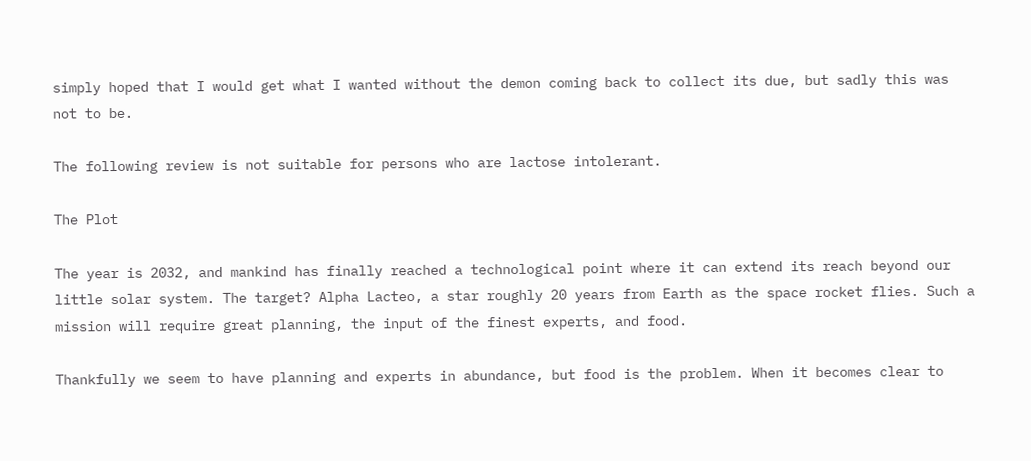simply hoped that I would get what I wanted without the demon coming back to collect its due, but sadly this was not to be.

The following review is not suitable for persons who are lactose intolerant.

The Plot

The year is 2032, and mankind has finally reached a technological point where it can extend its reach beyond our little solar system. The target? Alpha Lacteo, a star roughly 20 years from Earth as the space rocket flies. Such a mission will require great planning, the input of the finest experts, and food.

Thankfully we seem to have planning and experts in abundance, but food is the problem. When it becomes clear to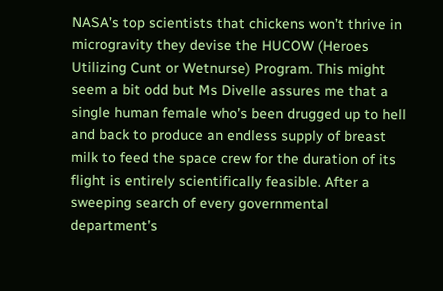NASA’s top scientists that chickens won’t thrive in microgravity they devise the HUCOW (Heroes Utilizing Cunt or Wetnurse) Program. This might seem a bit odd but Ms Divelle assures me that a single human female who’s been drugged up to hell and back to produce an endless supply of breast milk to feed the space crew for the duration of its flight is entirely scientifically feasible. After a sweeping search of every governmental department’s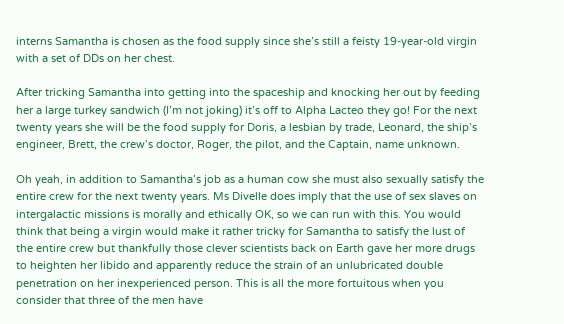interns Samantha is chosen as the food supply since she’s still a feisty 19-year-old virgin with a set of DDs on her chest.

After tricking Samantha into getting into the spaceship and knocking her out by feeding her a large turkey sandwich (I’m not joking) it’s off to Alpha Lacteo they go! For the next twenty years she will be the food supply for Doris, a lesbian by trade, Leonard, the ship’s engineer, Brett, the crew’s doctor, Roger, the pilot, and the Captain, name unknown.

Oh yeah, in addition to Samantha’s job as a human cow she must also sexually satisfy the entire crew for the next twenty years. Ms Divelle does imply that the use of sex slaves on intergalactic missions is morally and ethically OK, so we can run with this. You would think that being a virgin would make it rather tricky for Samantha to satisfy the lust of the entire crew but thankfully those clever scientists back on Earth gave her more drugs to heighten her libido and apparently reduce the strain of an unlubricated double penetration on her inexperienced person. This is all the more fortuitous when you consider that three of the men have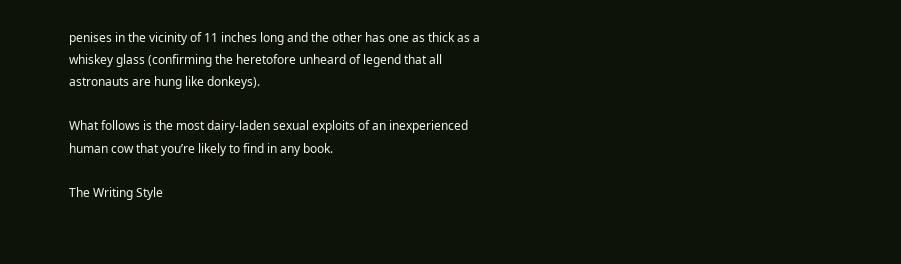penises in the vicinity of 11 inches long and the other has one as thick as a whiskey glass (confirming the heretofore unheard of legend that all astronauts are hung like donkeys).

What follows is the most dairy-laden sexual exploits of an inexperienced human cow that you’re likely to find in any book.

The Writing Style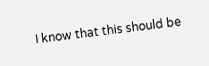I know that this should be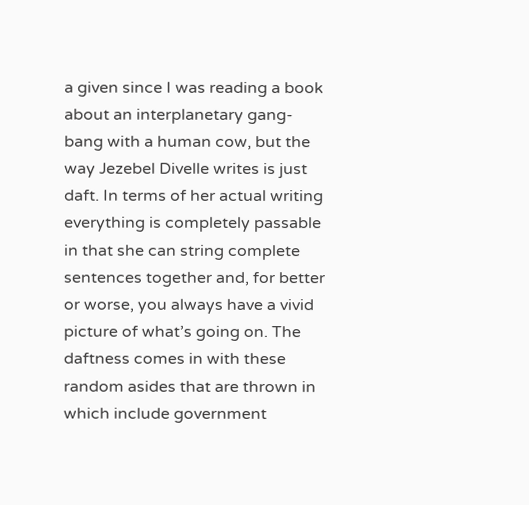a given since I was reading a book about an interplanetary gang-bang with a human cow, but the way Jezebel Divelle writes is just daft. In terms of her actual writing everything is completely passable in that she can string complete sentences together and, for better or worse, you always have a vivid picture of what’s going on. The daftness comes in with these random asides that are thrown in which include government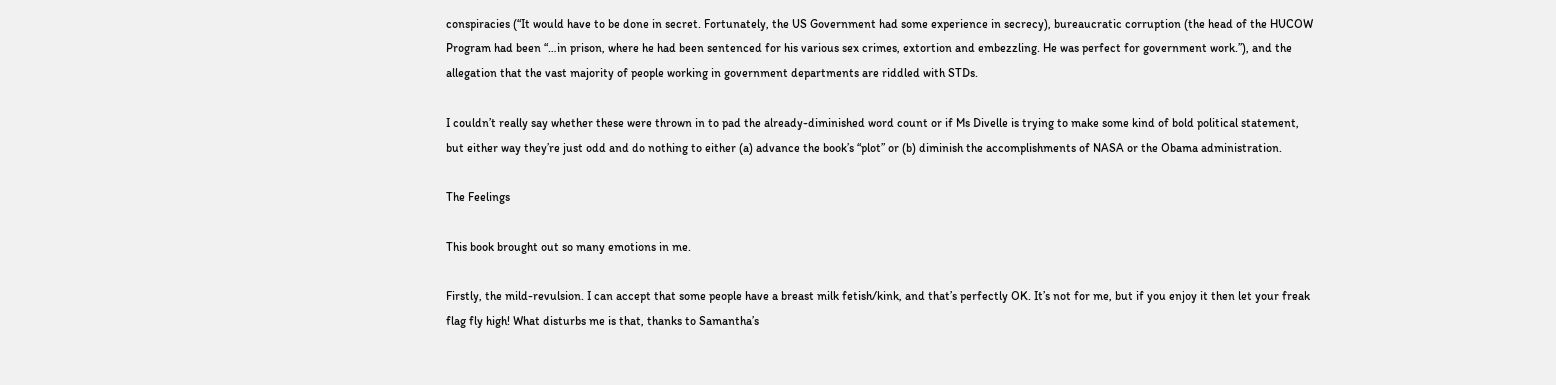conspiracies (“It would have to be done in secret. Fortunately, the US Government had some experience in secrecy), bureaucratic corruption (the head of the HUCOW Program had been “…in prison, where he had been sentenced for his various sex crimes, extortion and embezzling. He was perfect for government work.”), and the allegation that the vast majority of people working in government departments are riddled with STDs.

I couldn’t really say whether these were thrown in to pad the already-diminished word count or if Ms Divelle is trying to make some kind of bold political statement, but either way they’re just odd and do nothing to either (a) advance the book’s “plot” or (b) diminish the accomplishments of NASA or the Obama administration.

The Feelings

This book brought out so many emotions in me.

Firstly, the mild-revulsion. I can accept that some people have a breast milk fetish/kink, and that’s perfectly OK. It’s not for me, but if you enjoy it then let your freak flag fly high! What disturbs me is that, thanks to Samantha’s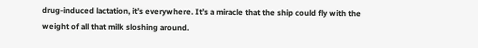drug-induced lactation, it’s everywhere. It’s a miracle that the ship could fly with the weight of all that milk sloshing around.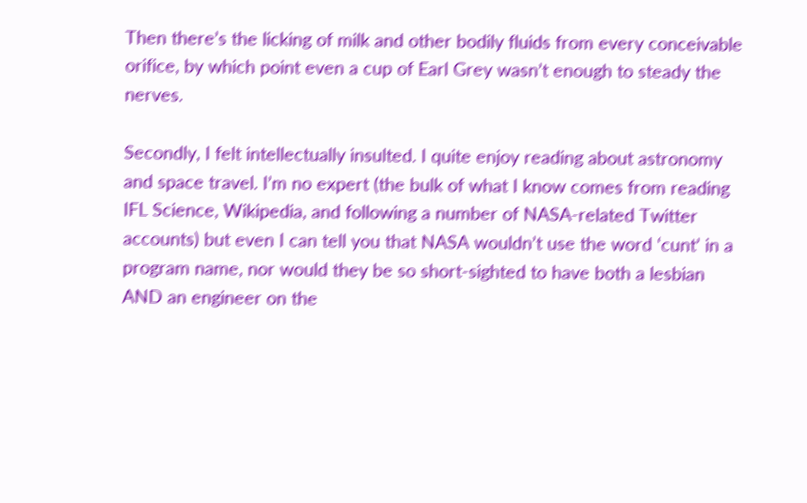Then there’s the licking of milk and other bodily fluids from every conceivable orifice, by which point even a cup of Earl Grey wasn’t enough to steady the nerves.

Secondly, I felt intellectually insulted. I quite enjoy reading about astronomy and space travel. I’m no expert (the bulk of what I know comes from reading IFL Science, Wikipedia, and following a number of NASA-related Twitter accounts) but even I can tell you that NASA wouldn’t use the word ‘cunt’ in a program name, nor would they be so short-sighted to have both a lesbian AND an engineer on the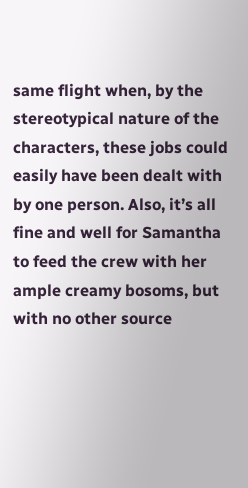same flight when, by the stereotypical nature of the characters, these jobs could easily have been dealt with by one person. Also, it’s all fine and well for Samantha to feed the crew with her ample creamy bosoms, but with no other source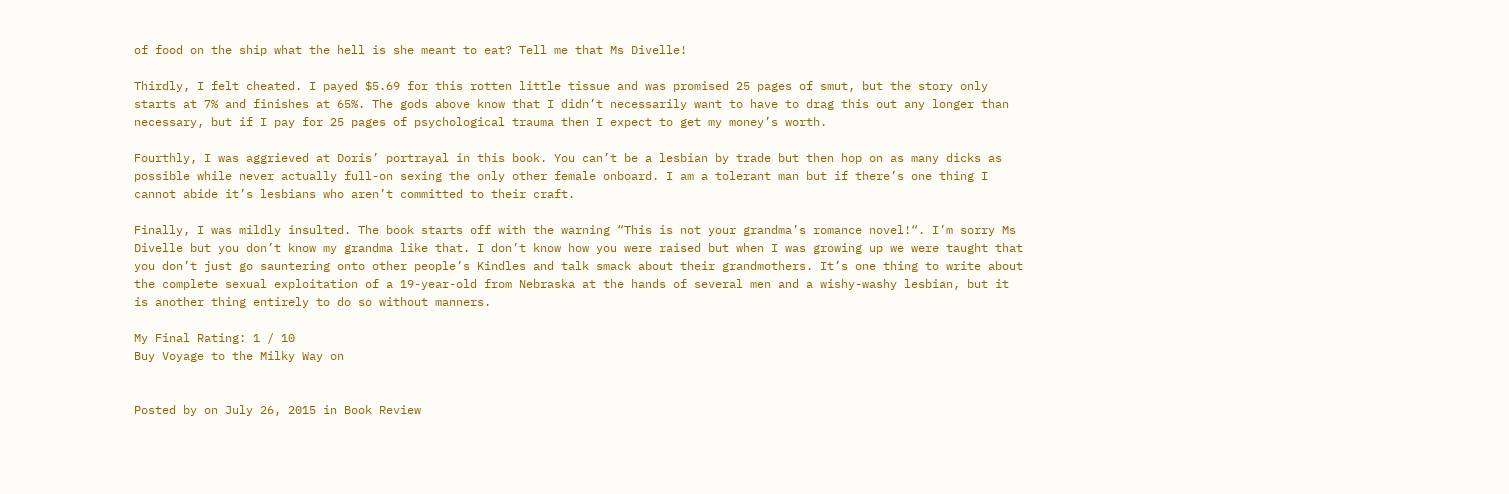of food on the ship what the hell is she meant to eat? Tell me that Ms Divelle!

Thirdly, I felt cheated. I payed $5.69 for this rotten little tissue and was promised 25 pages of smut, but the story only starts at 7% and finishes at 65%. The gods above know that I didn’t necessarily want to have to drag this out any longer than necessary, but if I pay for 25 pages of psychological trauma then I expect to get my money’s worth.

Fourthly, I was aggrieved at Doris’ portrayal in this book. You can’t be a lesbian by trade but then hop on as many dicks as possible while never actually full-on sexing the only other female onboard. I am a tolerant man but if there’s one thing I cannot abide it’s lesbians who aren’t committed to their craft.

Finally, I was mildly insulted. The book starts off with the warning “This is not your grandma’s romance novel!“. I’m sorry Ms Divelle but you don’t know my grandma like that. I don’t know how you were raised but when I was growing up we were taught that you don’t just go sauntering onto other people’s Kindles and talk smack about their grandmothers. It’s one thing to write about the complete sexual exploitation of a 19-year-old from Nebraska at the hands of several men and a wishy-washy lesbian, but it is another thing entirely to do so without manners.

My Final Rating: 1 / 10
Buy Voyage to the Milky Way on


Posted by on July 26, 2015 in Book Review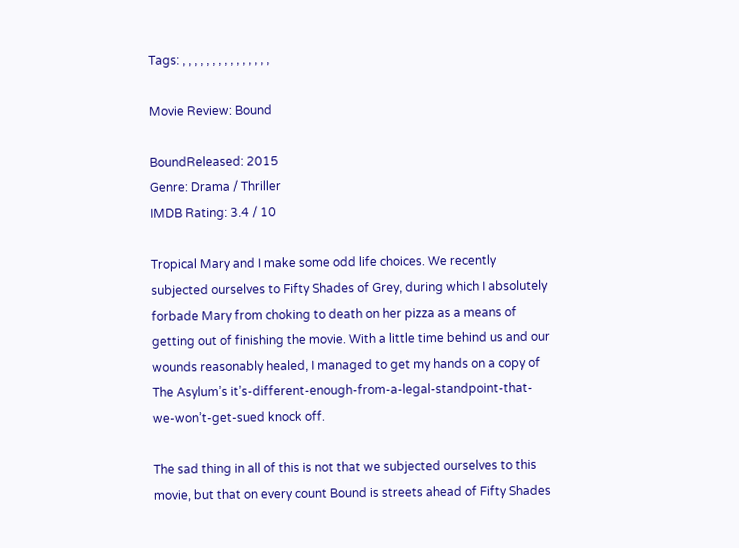Tags: , , , , , , , , , , , , , , ,

Movie Review: Bound

BoundReleased: 2015
Genre: Drama / Thriller
IMDB Rating: 3.4 / 10

Tropical Mary and I make some odd life choices. We recently subjected ourselves to Fifty Shades of Grey, during which I absolutely forbade Mary from choking to death on her pizza as a means of getting out of finishing the movie. With a little time behind us and our wounds reasonably healed, I managed to get my hands on a copy of The Asylum’s it’s-different-enough-from-a-legal-standpoint-that-we-won’t-get-sued knock off.

The sad thing in all of this is not that we subjected ourselves to this movie, but that on every count Bound is streets ahead of Fifty Shades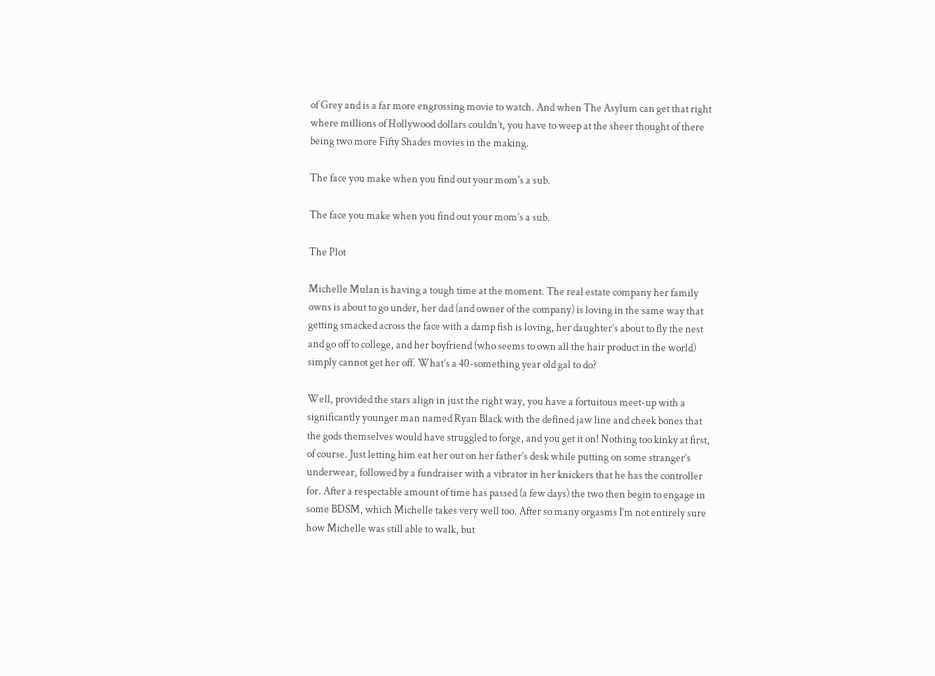of Grey and is a far more engrossing movie to watch. And when The Asylum can get that right where millions of Hollywood dollars couldn’t, you have to weep at the sheer thought of there being two more Fifty Shades movies in the making.

The face you make when you find out your mom's a sub.

The face you make when you find out your mom’s a sub.

The Plot

Michelle Mulan is having a tough time at the moment. The real estate company her family owns is about to go under, her dad (and owner of the company) is loving in the same way that getting smacked across the face with a damp fish is loving, her daughter’s about to fly the nest and go off to college, and her boyfriend (who seems to own all the hair product in the world) simply cannot get her off. What’s a 40-something year old gal to do?

Well, provided the stars align in just the right way, you have a fortuitous meet-up with a significantly younger man named Ryan Black with the defined jaw line and cheek bones that the gods themselves would have struggled to forge, and you get it on! Nothing too kinky at first, of course. Just letting him eat her out on her father’s desk while putting on some stranger’s underwear, followed by a fundraiser with a vibrator in her knickers that he has the controller for. After a respectable amount of time has passed (a few days) the two then begin to engage in some BDSM, which Michelle takes very well too. After so many orgasms I’m not entirely sure how Michelle was still able to walk, but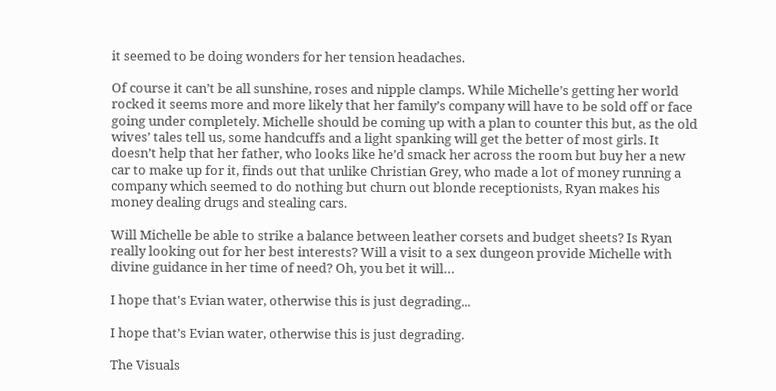it seemed to be doing wonders for her tension headaches.

Of course it can’t be all sunshine, roses and nipple clamps. While Michelle’s getting her world rocked it seems more and more likely that her family’s company will have to be sold off or face going under completely. Michelle should be coming up with a plan to counter this but, as the old wives’ tales tell us, some handcuffs and a light spanking will get the better of most girls. It doesn’t help that her father, who looks like he’d smack her across the room but buy her a new car to make up for it, finds out that unlike Christian Grey, who made a lot of money running a company which seemed to do nothing but churn out blonde receptionists, Ryan makes his money dealing drugs and stealing cars.

Will Michelle be able to strike a balance between leather corsets and budget sheets? Is Ryan really looking out for her best interests? Will a visit to a sex dungeon provide Michelle with divine guidance in her time of need? Oh, you bet it will…

I hope that's Evian water, otherwise this is just degrading...

I hope that’s Evian water, otherwise this is just degrading.

The Visuals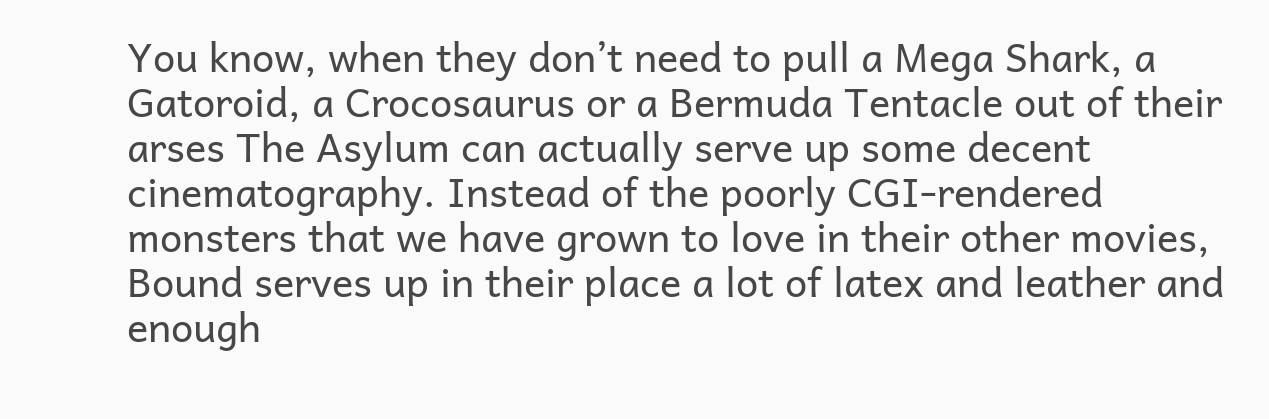You know, when they don’t need to pull a Mega Shark, a Gatoroid, a Crocosaurus or a Bermuda Tentacle out of their arses The Asylum can actually serve up some decent cinematography. Instead of the poorly CGI-rendered monsters that we have grown to love in their other movies, Bound serves up in their place a lot of latex and leather and enough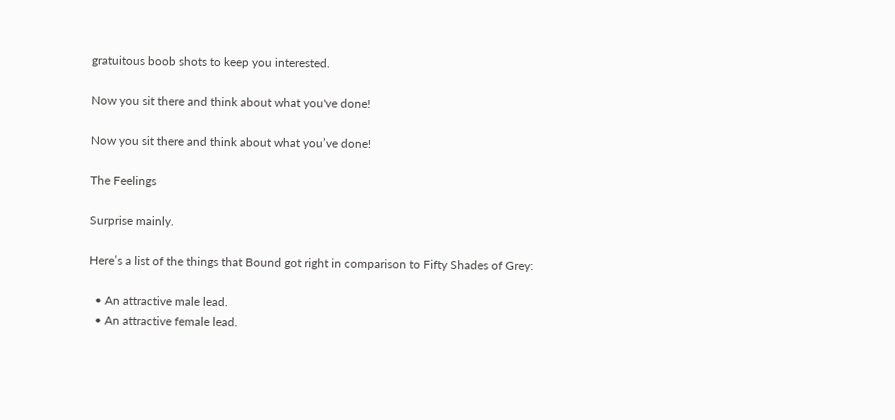gratuitous boob shots to keep you interested.

Now you sit there and think about what you've done!

Now you sit there and think about what you’ve done!

The Feelings

Surprise mainly.

Here’s a list of the things that Bound got right in comparison to Fifty Shades of Grey:

  • An attractive male lead.
  • An attractive female lead.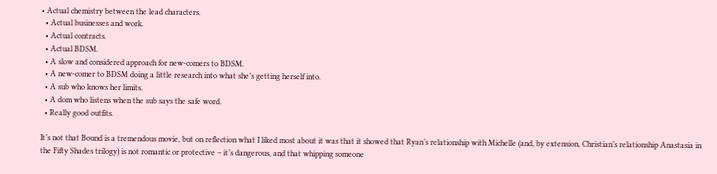• Actual chemistry between the lead characters.
  • Actual businesses and work.
  • Actual contracts.
  • Actual BDSM.
  • A slow and considered approach for new-comers to BDSM.
  • A new-comer to BDSM doing a little research into what she’s getting herself into.
  • A sub who knows her limits.
  • A dom who listens when the sub says the safe word.
  • Really good outfits.

It’s not that Bound is a tremendous movie, but on reflection what I liked most about it was that it showed that Ryan’s relationship with Michelle (and, by extension, Christian’s relationship Anastasia in the Fifty Shades trilogy) is not romantic or protective – it’s dangerous, and that whipping someone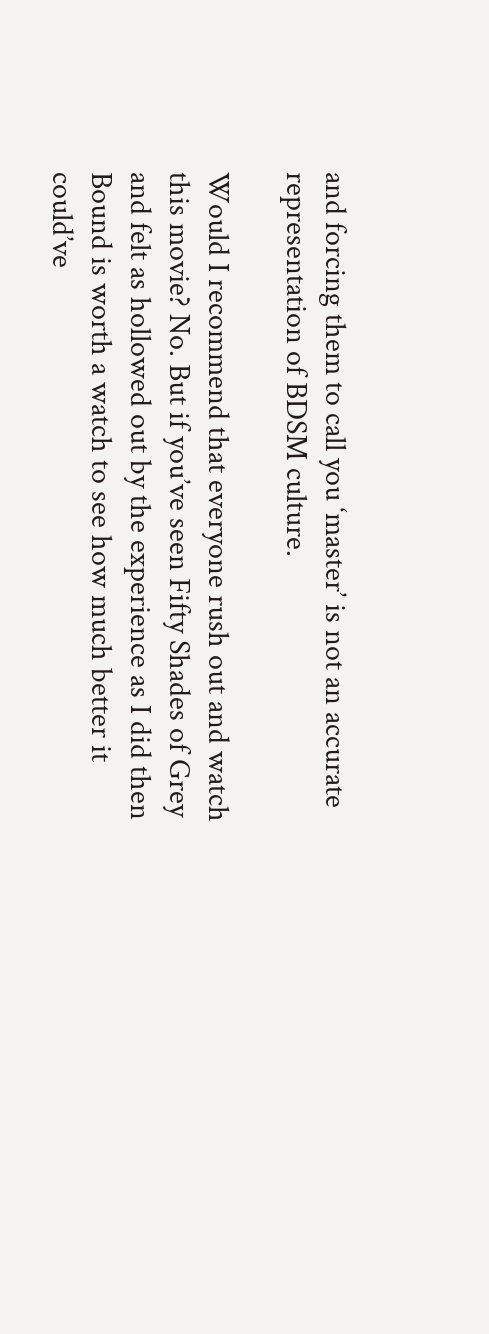and forcing them to call you ‘master’ is not an accurate representation of BDSM culture.

Would I recommend that everyone rush out and watch this movie? No. But if you’ve seen Fifty Shades of Grey and felt as hollowed out by the experience as I did then Bound is worth a watch to see how much better it could’ve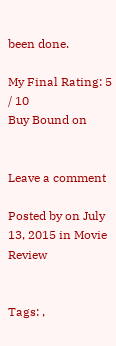been done.

My Final Rating: 5 / 10
Buy Bound on


Leave a comment

Posted by on July 13, 2015 in Movie Review


Tags: ,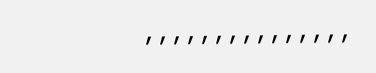, , , , , , , , , , , , , , ,